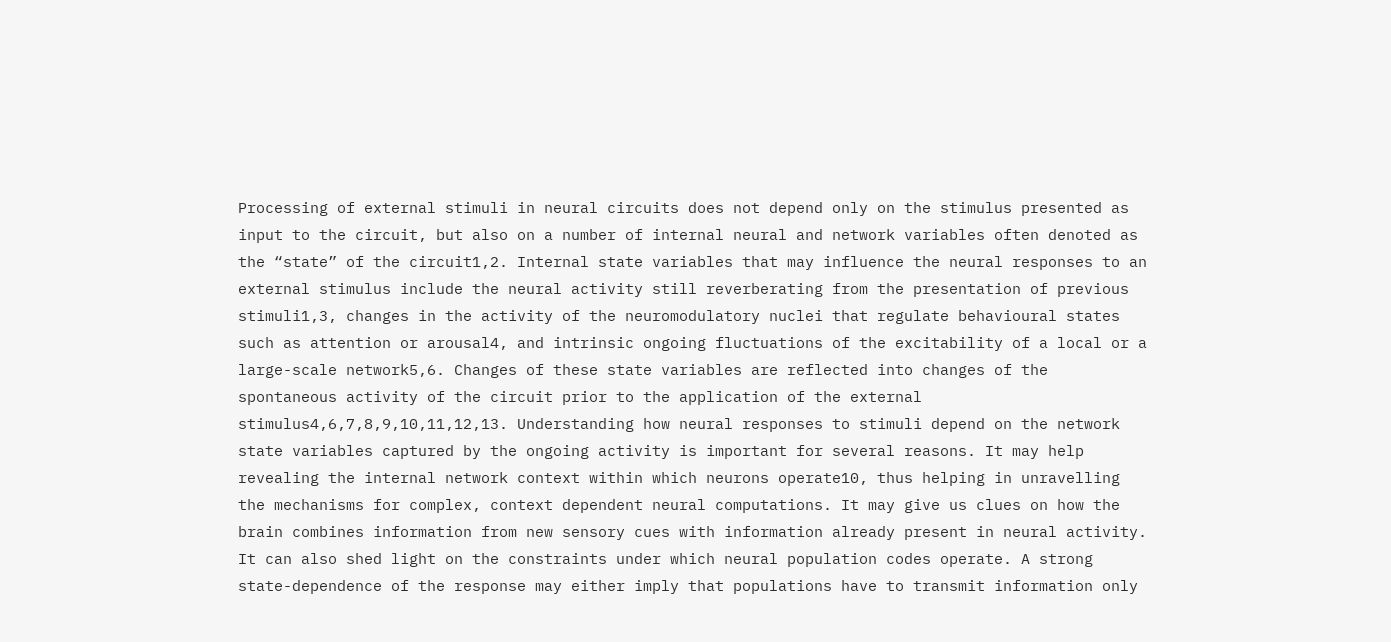Processing of external stimuli in neural circuits does not depend only on the stimulus presented as input to the circuit, but also on a number of internal neural and network variables often denoted as the “state” of the circuit1,2. Internal state variables that may influence the neural responses to an external stimulus include the neural activity still reverberating from the presentation of previous stimuli1,3, changes in the activity of the neuromodulatory nuclei that regulate behavioural states such as attention or arousal4, and intrinsic ongoing fluctuations of the excitability of a local or a large-scale network5,6. Changes of these state variables are reflected into changes of the spontaneous activity of the circuit prior to the application of the external stimulus4,6,7,8,9,10,11,12,13. Understanding how neural responses to stimuli depend on the network state variables captured by the ongoing activity is important for several reasons. It may help revealing the internal network context within which neurons operate10, thus helping in unravelling the mechanisms for complex, context dependent neural computations. It may give us clues on how the brain combines information from new sensory cues with information already present in neural activity. It can also shed light on the constraints under which neural population codes operate. A strong state-dependence of the response may either imply that populations have to transmit information only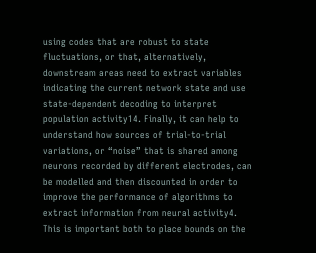using codes that are robust to state fluctuations, or that, alternatively, downstream areas need to extract variables indicating the current network state and use state-dependent decoding to interpret population activity14. Finally, it can help to understand how sources of trial-to-trial variations, or “noise” that is shared among neurons recorded by different electrodes, can be modelled and then discounted in order to improve the performance of algorithms to extract information from neural activity4. This is important both to place bounds on the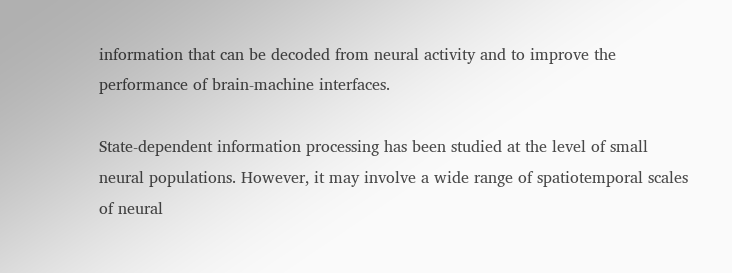information that can be decoded from neural activity and to improve the performance of brain-machine interfaces.

State-dependent information processing has been studied at the level of small neural populations. However, it may involve a wide range of spatiotemporal scales of neural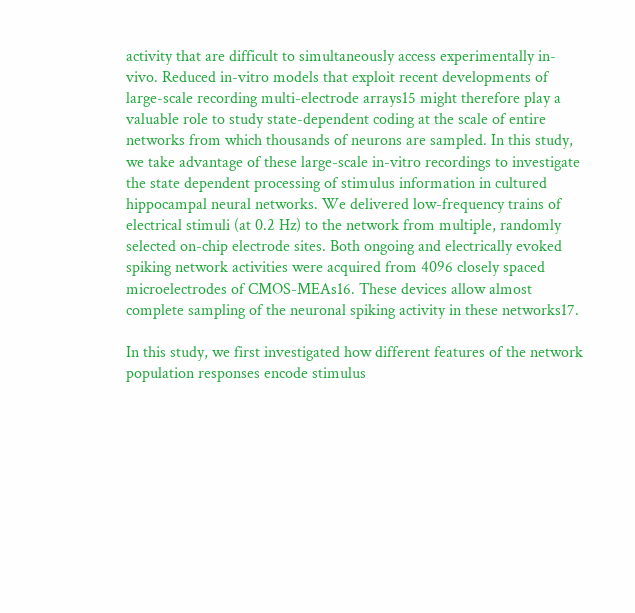activity that are difficult to simultaneously access experimentally in-vivo. Reduced in-vitro models that exploit recent developments of large-scale recording multi-electrode arrays15 might therefore play a valuable role to study state-dependent coding at the scale of entire networks from which thousands of neurons are sampled. In this study, we take advantage of these large-scale in-vitro recordings to investigate the state dependent processing of stimulus information in cultured hippocampal neural networks. We delivered low-frequency trains of electrical stimuli (at 0.2 Hz) to the network from multiple, randomly selected on-chip electrode sites. Both ongoing and electrically evoked spiking network activities were acquired from 4096 closely spaced microelectrodes of CMOS-MEAs16. These devices allow almost complete sampling of the neuronal spiking activity in these networks17.

In this study, we first investigated how different features of the network population responses encode stimulus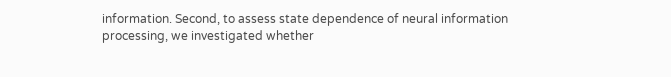information. Second, to assess state dependence of neural information processing, we investigated whether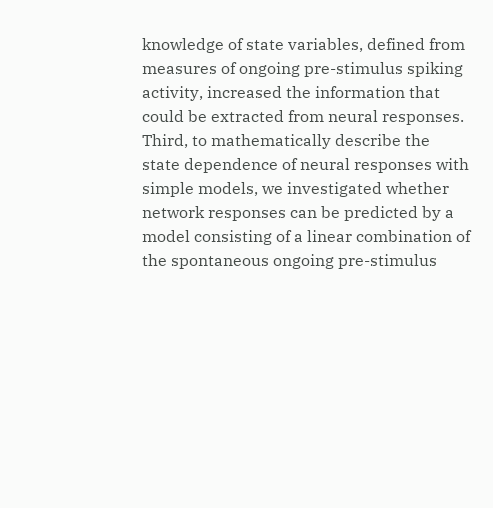knowledge of state variables, defined from measures of ongoing pre-stimulus spiking activity, increased the information that could be extracted from neural responses. Third, to mathematically describe the state dependence of neural responses with simple models, we investigated whether network responses can be predicted by a model consisting of a linear combination of the spontaneous ongoing pre-stimulus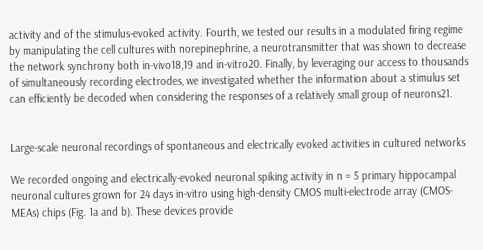activity and of the stimulus-evoked activity. Fourth, we tested our results in a modulated firing regime by manipulating the cell cultures with norepinephrine, a neurotransmitter that was shown to decrease the network synchrony both in-vivo18,19 and in-vitro20. Finally, by leveraging our access to thousands of simultaneously recording electrodes, we investigated whether the information about a stimulus set can efficiently be decoded when considering the responses of a relatively small group of neurons21.


Large-scale neuronal recordings of spontaneous and electrically evoked activities in cultured networks

We recorded ongoing and electrically-evoked neuronal spiking activity in n = 5 primary hippocampal neuronal cultures grown for 24 days in-vitro using high-density CMOS multi-electrode array (CMOS-MEAs) chips (Fig. 1a and b). These devices provide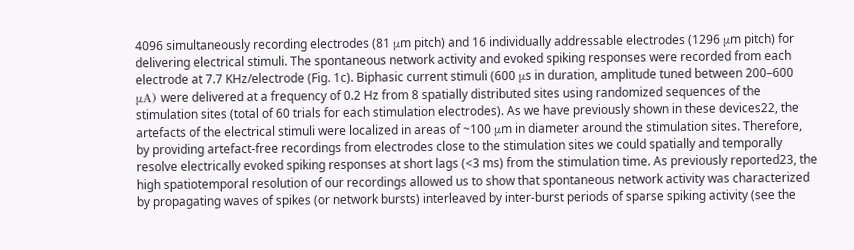4096 simultaneously recording electrodes (81 μm pitch) and 16 individually addressable electrodes (1296 μm pitch) for delivering electrical stimuli. The spontaneous network activity and evoked spiking responses were recorded from each electrode at 7.7 KHz/electrode (Fig. 1c). Biphasic current stimuli (600 μs in duration, amplitude tuned between 200–600 μA) were delivered at a frequency of 0.2 Hz from 8 spatially distributed sites using randomized sequences of the stimulation sites (total of 60 trials for each stimulation electrodes). As we have previously shown in these devices22, the artefacts of the electrical stimuli were localized in areas of ~100 μm in diameter around the stimulation sites. Therefore, by providing artefact-free recordings from electrodes close to the stimulation sites we could spatially and temporally resolve electrically evoked spiking responses at short lags (<3 ms) from the stimulation time. As previously reported23, the high spatiotemporal resolution of our recordings allowed us to show that spontaneous network activity was characterized by propagating waves of spikes (or network bursts) interleaved by inter-burst periods of sparse spiking activity (see the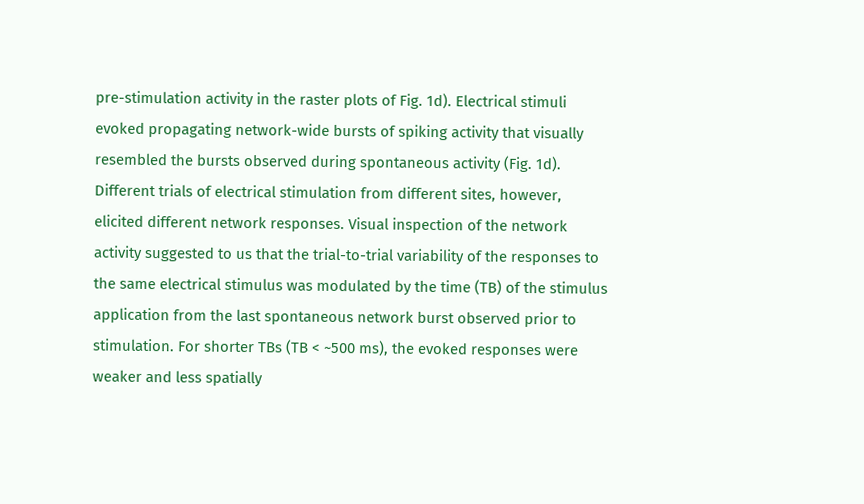pre-stimulation activity in the raster plots of Fig. 1d). Electrical stimuli evoked propagating network-wide bursts of spiking activity that visually resembled the bursts observed during spontaneous activity (Fig. 1d). Different trials of electrical stimulation from different sites, however, elicited different network responses. Visual inspection of the network activity suggested to us that the trial-to-trial variability of the responses to the same electrical stimulus was modulated by the time (TB) of the stimulus application from the last spontaneous network burst observed prior to stimulation. For shorter TBs (TB < ~500 ms), the evoked responses were weaker and less spatially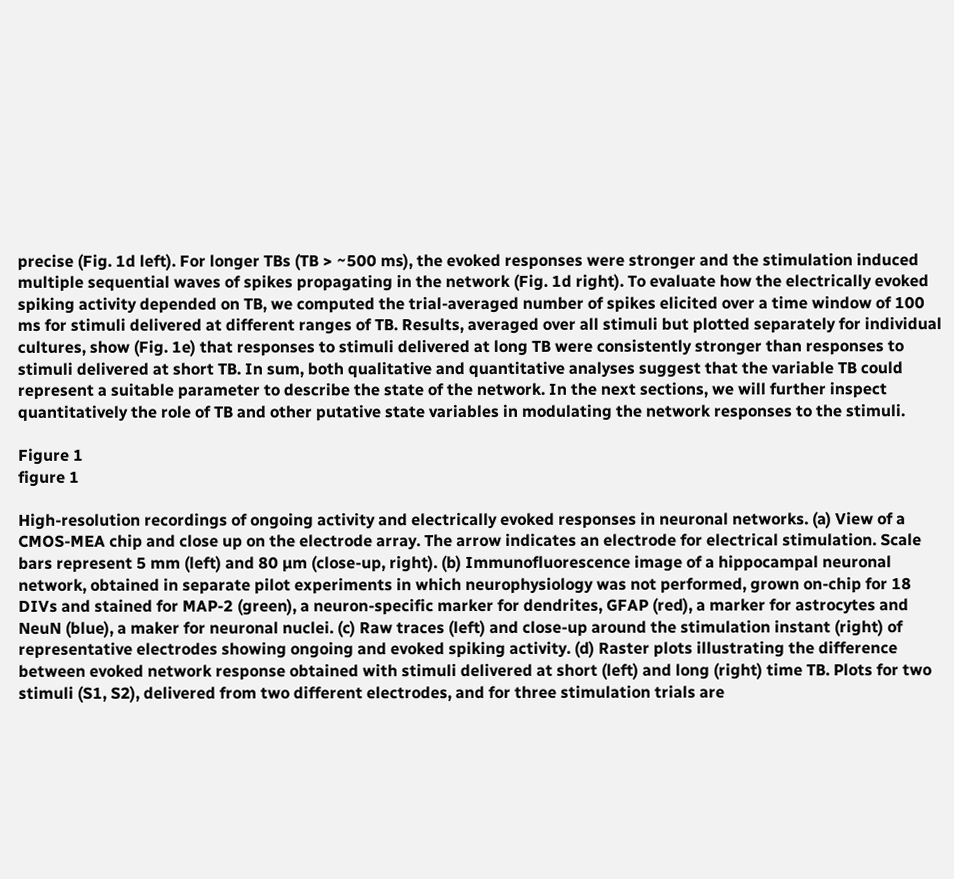precise (Fig. 1d left). For longer TBs (TB > ~500 ms), the evoked responses were stronger and the stimulation induced multiple sequential waves of spikes propagating in the network (Fig. 1d right). To evaluate how the electrically evoked spiking activity depended on TB, we computed the trial-averaged number of spikes elicited over a time window of 100 ms for stimuli delivered at different ranges of TB. Results, averaged over all stimuli but plotted separately for individual cultures, show (Fig. 1e) that responses to stimuli delivered at long TB were consistently stronger than responses to stimuli delivered at short TB. In sum, both qualitative and quantitative analyses suggest that the variable TB could represent a suitable parameter to describe the state of the network. In the next sections, we will further inspect quantitatively the role of TB and other putative state variables in modulating the network responses to the stimuli.

Figure 1
figure 1

High-resolution recordings of ongoing activity and electrically evoked responses in neuronal networks. (a) View of a CMOS-MEA chip and close up on the electrode array. The arrow indicates an electrode for electrical stimulation. Scale bars represent 5 mm (left) and 80 µm (close-up, right). (b) Immunofluorescence image of a hippocampal neuronal network, obtained in separate pilot experiments in which neurophysiology was not performed, grown on-chip for 18 DIVs and stained for MAP-2 (green), a neuron-specific marker for dendrites, GFAP (red), a marker for astrocytes and NeuN (blue), a maker for neuronal nuclei. (c) Raw traces (left) and close-up around the stimulation instant (right) of representative electrodes showing ongoing and evoked spiking activity. (d) Raster plots illustrating the difference between evoked network response obtained with stimuli delivered at short (left) and long (right) time TB. Plots for two stimuli (S1, S2), delivered from two different electrodes, and for three stimulation trials are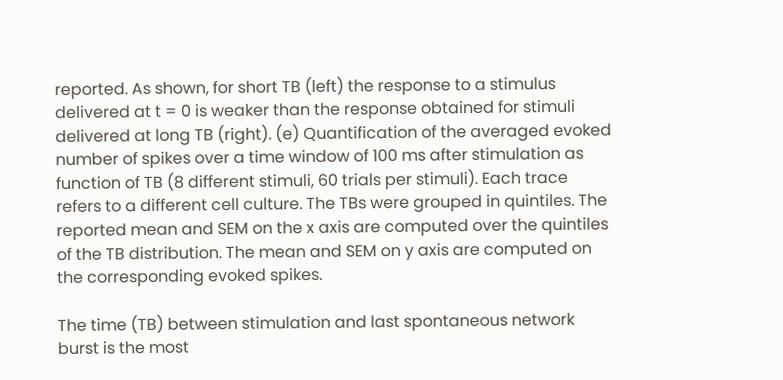reported. As shown, for short TB (left) the response to a stimulus delivered at t = 0 is weaker than the response obtained for stimuli delivered at long TB (right). (e) Quantification of the averaged evoked number of spikes over a time window of 100 ms after stimulation as function of TB (8 different stimuli, 60 trials per stimuli). Each trace refers to a different cell culture. The TBs were grouped in quintiles. The reported mean and SEM on the x axis are computed over the quintiles of the TB distribution. The mean and SEM on y axis are computed on the corresponding evoked spikes.

The time (TB) between stimulation and last spontaneous network burst is the most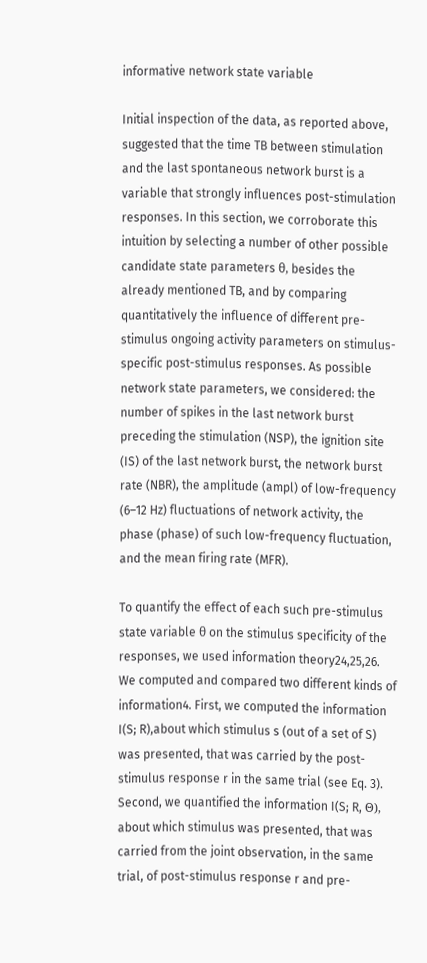informative network state variable

Initial inspection of the data, as reported above, suggested that the time TB between stimulation and the last spontaneous network burst is a variable that strongly influences post-stimulation responses. In this section, we corroborate this intuition by selecting a number of other possible candidate state parameters θ, besides the already mentioned TB, and by comparing quantitatively the influence of different pre-stimulus ongoing activity parameters on stimulus-specific post-stimulus responses. As possible network state parameters, we considered: the number of spikes in the last network burst preceding the stimulation (NSP), the ignition site (IS) of the last network burst, the network burst rate (NBR), the amplitude (ampl) of low-frequency (6–12 Hz) fluctuations of network activity, the phase (phase) of such low-frequency fluctuation, and the mean firing rate (MFR).

To quantify the effect of each such pre-stimulus state variable θ on the stimulus specificity of the responses, we used information theory24,25,26. We computed and compared two different kinds of information4. First, we computed the information I(S; R),about which stimulus s (out of a set of S) was presented, that was carried by the post-stimulus response r in the same trial (see Eq. 3). Second, we quantified the information I(S; R, Θ), about which stimulus was presented, that was carried from the joint observation, in the same trial, of post-stimulus response r and pre-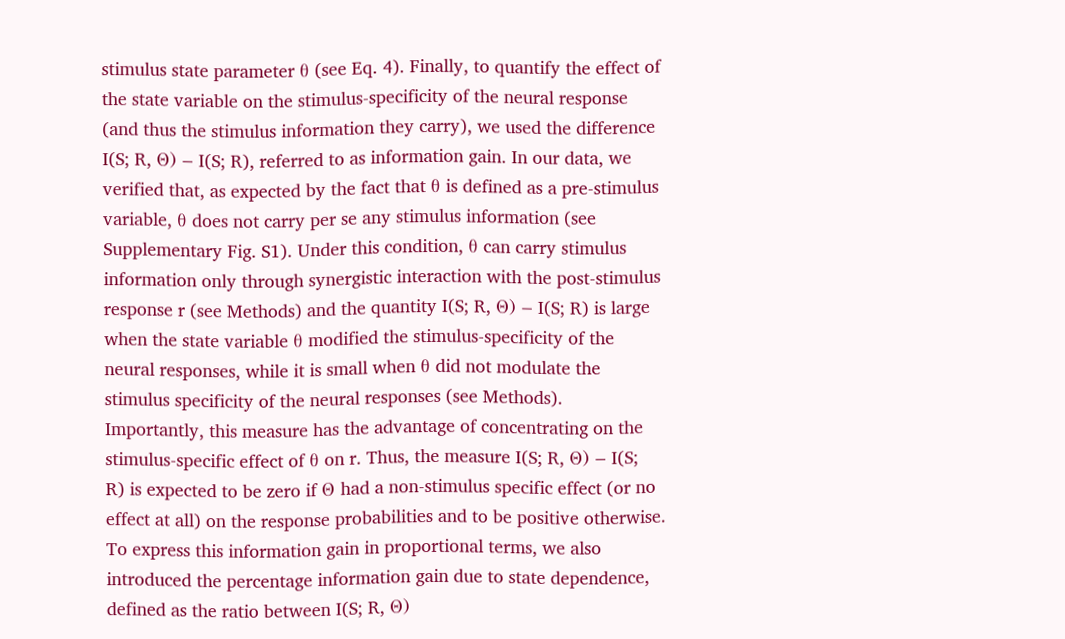stimulus state parameter θ (see Eq. 4). Finally, to quantify the effect of the state variable on the stimulus-specificity of the neural response (and thus the stimulus information they carry), we used the difference I(S; R, Θ) − I(S; R), referred to as information gain. In our data, we verified that, as expected by the fact that θ is defined as a pre-stimulus variable, θ does not carry per se any stimulus information (see Supplementary Fig. S1). Under this condition, θ can carry stimulus information only through synergistic interaction with the post-stimulus response r (see Methods) and the quantity I(S; R, Θ) − I(S; R) is large when the state variable θ modified the stimulus-specificity of the neural responses, while it is small when θ did not modulate the stimulus specificity of the neural responses (see Methods). Importantly, this measure has the advantage of concentrating on the stimulus-specific effect of θ on r. Thus, the measure I(S; R, Θ) − I(S; R) is expected to be zero if Θ had a non-stimulus specific effect (or no effect at all) on the response probabilities and to be positive otherwise. To express this information gain in proportional terms, we also introduced the percentage information gain due to state dependence, defined as the ratio between I(S; R, Θ)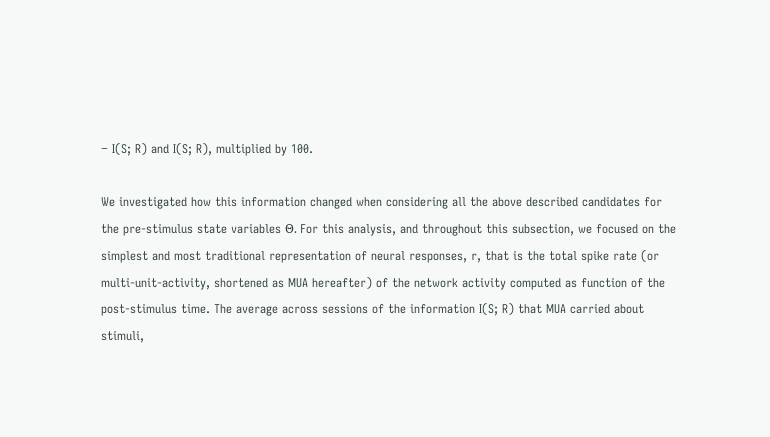− I(S; R) and I(S; R), multiplied by 100.

We investigated how this information changed when considering all the above described candidates for the pre-stimulus state variables Θ. For this analysis, and throughout this subsection, we focused on the simplest and most traditional representation of neural responses, r, that is the total spike rate (or multi-unit-activity, shortened as MUA hereafter) of the network activity computed as function of the post-stimulus time. The average across sessions of the information I(S; R) that MUA carried about stimuli,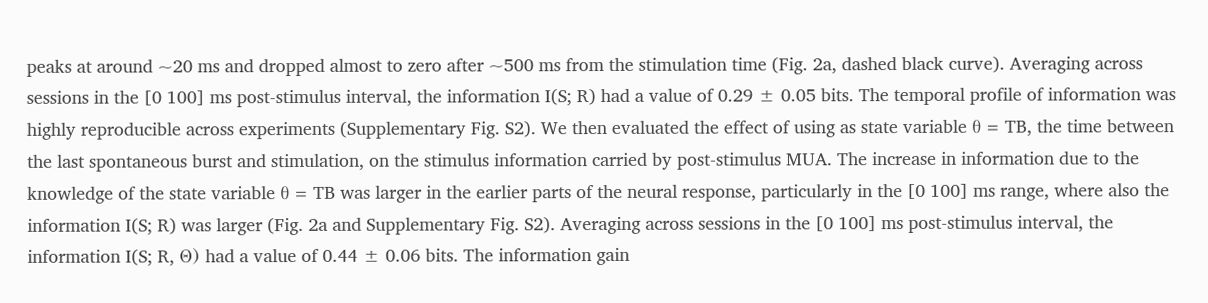peaks at around ~20 ms and dropped almost to zero after ~500 ms from the stimulation time (Fig. 2a, dashed black curve). Averaging across sessions in the [0 100] ms post-stimulus interval, the information I(S; R) had a value of 0.29 ± 0.05 bits. The temporal profile of information was highly reproducible across experiments (Supplementary Fig. S2). We then evaluated the effect of using as state variable θ = TB, the time between the last spontaneous burst and stimulation, on the stimulus information carried by post-stimulus MUA. The increase in information due to the knowledge of the state variable θ = TB was larger in the earlier parts of the neural response, particularly in the [0 100] ms range, where also the information I(S; R) was larger (Fig. 2a and Supplementary Fig. S2). Averaging across sessions in the [0 100] ms post-stimulus interval, the information I(S; R, Θ) had a value of 0.44 ± 0.06 bits. The information gain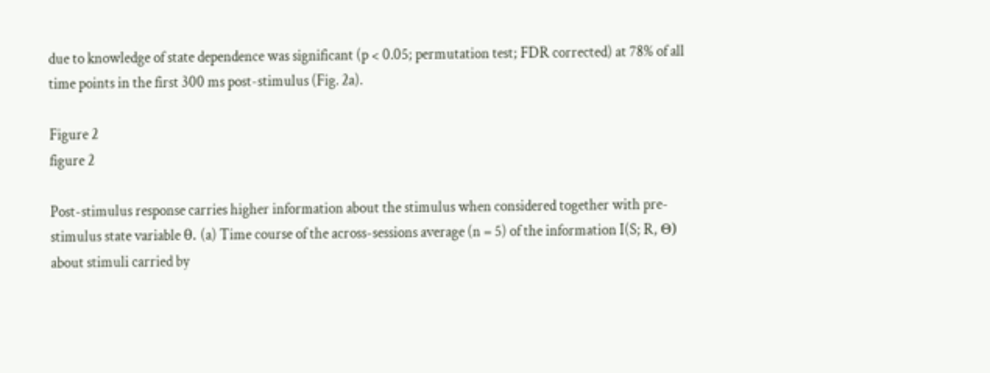due to knowledge of state dependence was significant (p < 0.05; permutation test; FDR corrected) at 78% of all time points in the first 300 ms post-stimulus (Fig. 2a).

Figure 2
figure 2

Post-stimulus response carries higher information about the stimulus when considered together with pre-stimulus state variable θ. (a) Time course of the across-sessions average (n = 5) of the information I(S; R, Θ) about stimuli carried by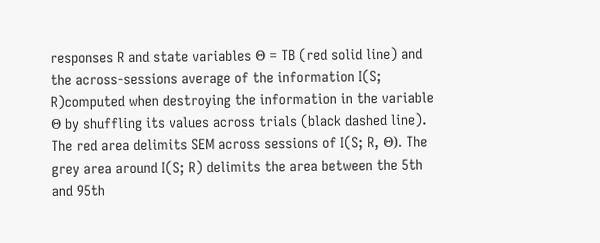responses R and state variables Θ = TB (red solid line) and the across-sessions average of the information I(S; R)computed when destroying the information in the variable Θ by shuffling its values across trials (black dashed line). The red area delimits SEM across sessions of I(S; R, Θ). The grey area around I(S; R) delimits the area between the 5th and 95th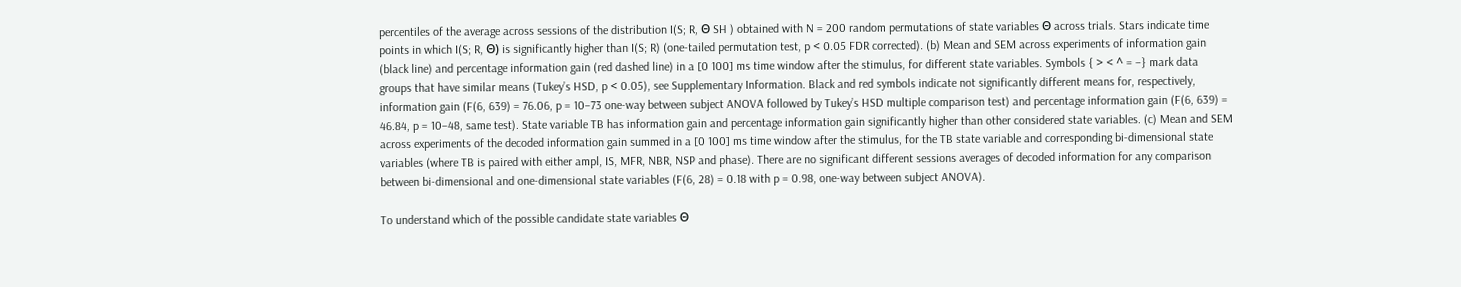percentiles of the average across sessions of the distribution I(S; R, Θ SH ) obtained with N = 200 random permutations of state variables Θ across trials. Stars indicate time points in which I(S; R, Θ) is significantly higher than I(S; R) (one-tailed permutation test, p < 0.05 FDR corrected). (b) Mean and SEM across experiments of information gain (black line) and percentage information gain (red dashed line) in a [0 100] ms time window after the stimulus, for different state variables. Symbols { > < ^ = −} mark data groups that have similar means (Tukey’s HSD, p < 0.05), see Supplementary Information. Black and red symbols indicate not significantly different means for, respectively, information gain (F(6, 639) = 76.06, p = 10−73 one-way between subject ANOVA followed by Tukey’s HSD multiple comparison test) and percentage information gain (F(6, 639) = 46.84, p = 10−48, same test). State variable TB has information gain and percentage information gain significantly higher than other considered state variables. (c) Mean and SEM across experiments of the decoded information gain summed in a [0 100] ms time window after the stimulus, for the TB state variable and corresponding bi-dimensional state variables (where TB is paired with either ampl, IS, MFR, NBR, NSP and phase). There are no significant different sessions averages of decoded information for any comparison between bi-dimensional and one-dimensional state variables (F(6, 28) = 0.18 with p = 0.98, one-way between subject ANOVA).

To understand which of the possible candidate state variables Θ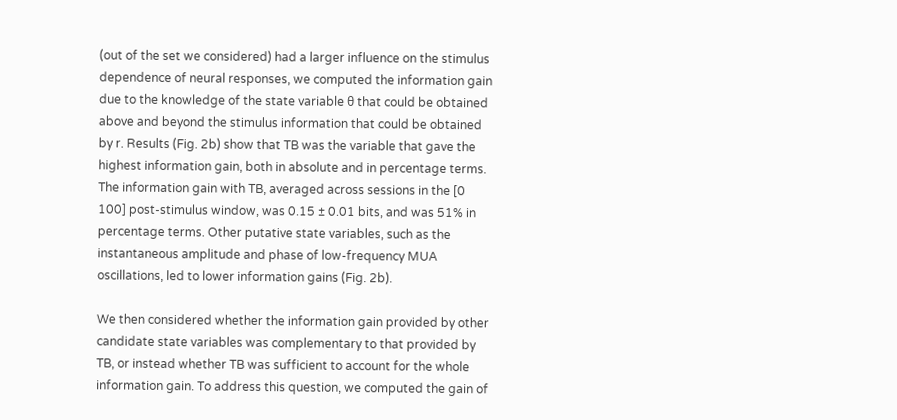(out of the set we considered) had a larger influence on the stimulus dependence of neural responses, we computed the information gain due to the knowledge of the state variable θ that could be obtained above and beyond the stimulus information that could be obtained by r. Results (Fig. 2b) show that TB was the variable that gave the highest information gain, both in absolute and in percentage terms. The information gain with TB, averaged across sessions in the [0 100] post-stimulus window, was 0.15 ± 0.01 bits, and was 51% in percentage terms. Other putative state variables, such as the instantaneous amplitude and phase of low-frequency MUA oscillations, led to lower information gains (Fig. 2b).

We then considered whether the information gain provided by other candidate state variables was complementary to that provided by TB, or instead whether TB was sufficient to account for the whole information gain. To address this question, we computed the gain of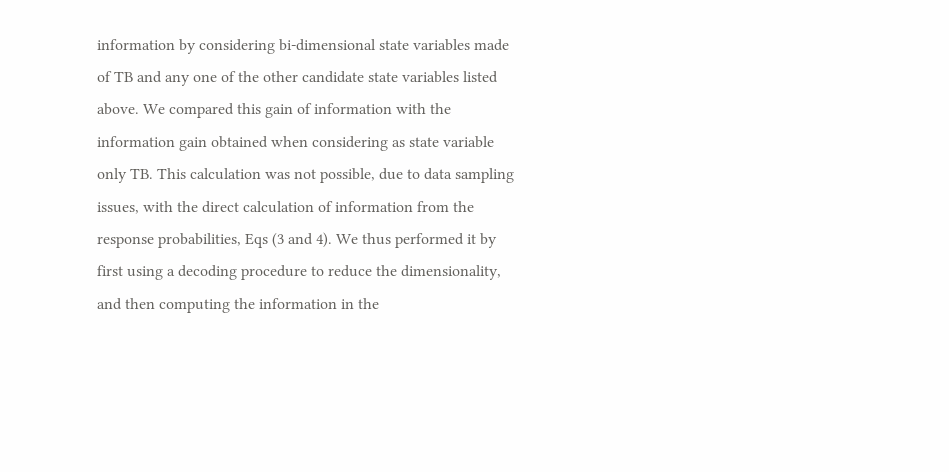information by considering bi-dimensional state variables made of TB and any one of the other candidate state variables listed above. We compared this gain of information with the information gain obtained when considering as state variable only TB. This calculation was not possible, due to data sampling issues, with the direct calculation of information from the response probabilities, Eqs (3 and 4). We thus performed it by first using a decoding procedure to reduce the dimensionality, and then computing the information in the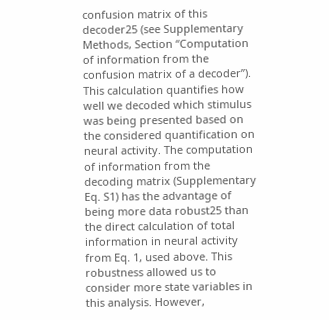confusion matrix of this decoder25 (see Supplementary Methods, Section “Computation of information from the confusion matrix of a decoder”). This calculation quantifies how well we decoded which stimulus was being presented based on the considered quantification on neural activity. The computation of information from the decoding matrix (Supplementary Eq. S1) has the advantage of being more data robust25 than the direct calculation of total information in neural activity from Eq. 1, used above. This robustness allowed us to consider more state variables in this analysis. However,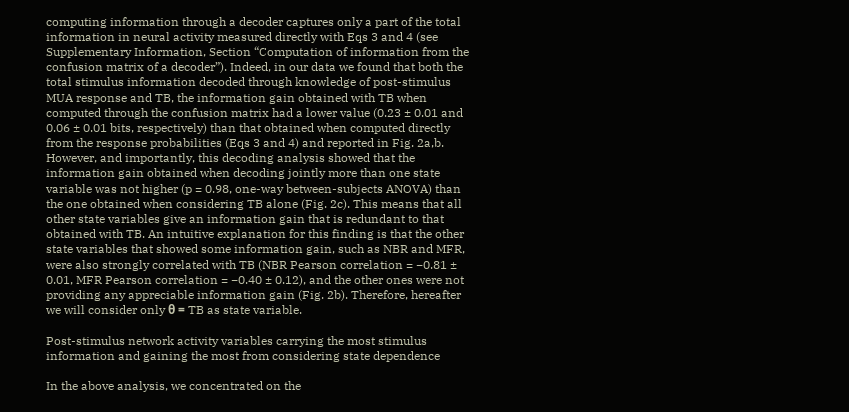computing information through a decoder captures only a part of the total information in neural activity measured directly with Eqs 3 and 4 (see Supplementary Information, Section “Computation of information from the confusion matrix of a decoder”). Indeed, in our data we found that both the total stimulus information decoded through knowledge of post-stimulus MUA response and TB, the information gain obtained with TB when computed through the confusion matrix had a lower value (0.23 ± 0.01 and 0.06 ± 0.01 bits, respectively) than that obtained when computed directly from the response probabilities (Eqs 3 and 4) and reported in Fig. 2a,b. However, and importantly, this decoding analysis showed that the information gain obtained when decoding jointly more than one state variable was not higher (p = 0.98, one-way between-subjects ANOVA) than the one obtained when considering TB alone (Fig. 2c). This means that all other state variables give an information gain that is redundant to that obtained with TB. An intuitive explanation for this finding is that the other state variables that showed some information gain, such as NBR and MFR, were also strongly correlated with TB (NBR Pearson correlation = −0.81 ± 0.01, MFR Pearson correlation = −0.40 ± 0.12), and the other ones were not providing any appreciable information gain (Fig. 2b). Therefore, hereafter we will consider only θ = TB as state variable.

Post-stimulus network activity variables carrying the most stimulus information and gaining the most from considering state dependence

In the above analysis, we concentrated on the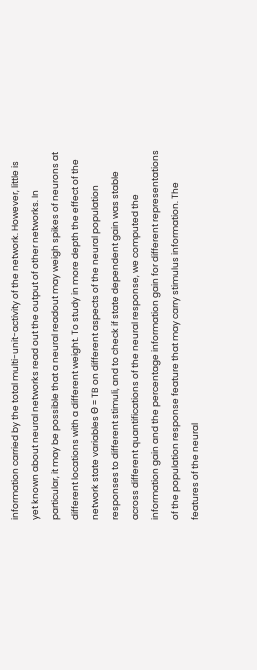information carried by the total multi-unit-activity of the network. However, little is yet known about neural networks read out the output of other networks. In particular, it may be possible that a neural readout may weigh spikes of neurons at different locations with a different weight. To study in more depth the effect of the network state variables Θ = TB on different aspects of the neural population responses to different stimuli, and to check if state dependent gain was stable across different quantifications of the neural response, we computed the information gain and the percentage information gain for different representations of the population response feature that may carry stimulus information. The features of the neural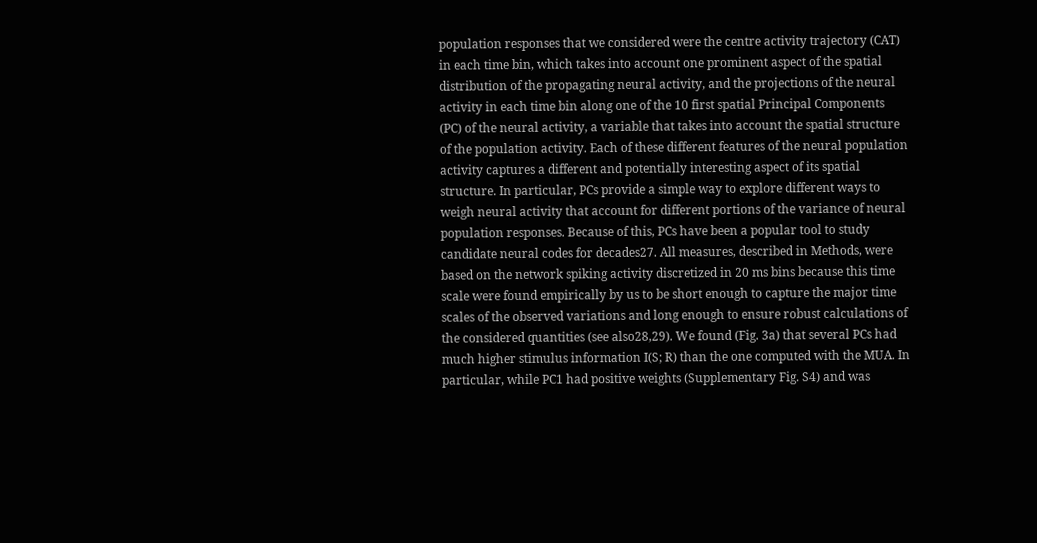population responses that we considered were the centre activity trajectory (CAT) in each time bin, which takes into account one prominent aspect of the spatial distribution of the propagating neural activity, and the projections of the neural activity in each time bin along one of the 10 first spatial Principal Components (PC) of the neural activity, a variable that takes into account the spatial structure of the population activity. Each of these different features of the neural population activity captures a different and potentially interesting aspect of its spatial structure. In particular, PCs provide a simple way to explore different ways to weigh neural activity that account for different portions of the variance of neural population responses. Because of this, PCs have been a popular tool to study candidate neural codes for decades27. All measures, described in Methods, were based on the network spiking activity discretized in 20 ms bins because this time scale were found empirically by us to be short enough to capture the major time scales of the observed variations and long enough to ensure robust calculations of the considered quantities (see also28,29). We found (Fig. 3a) that several PCs had much higher stimulus information I(S; R) than the one computed with the MUA. In particular, while PC1 had positive weights (Supplementary Fig. S4) and was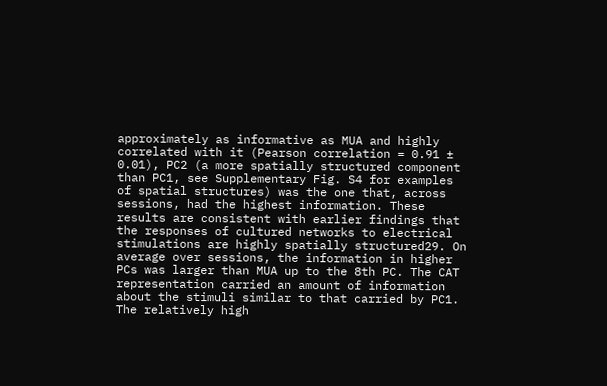approximately as informative as MUA and highly correlated with it (Pearson correlation = 0.91 ± 0.01), PC2 (a more spatially structured component than PC1, see Supplementary Fig. S4 for examples of spatial structures) was the one that, across sessions, had the highest information. These results are consistent with earlier findings that the responses of cultured networks to electrical stimulations are highly spatially structured29. On average over sessions, the information in higher PCs was larger than MUA up to the 8th PC. The CAT representation carried an amount of information about the stimuli similar to that carried by PC1. The relatively high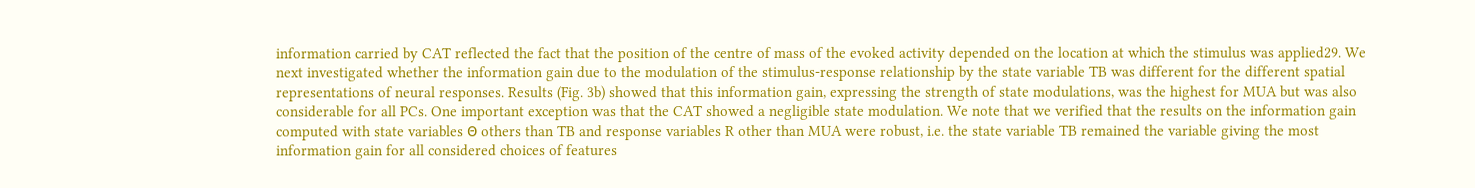information carried by CAT reflected the fact that the position of the centre of mass of the evoked activity depended on the location at which the stimulus was applied29. We next investigated whether the information gain due to the modulation of the stimulus-response relationship by the state variable TB was different for the different spatial representations of neural responses. Results (Fig. 3b) showed that this information gain, expressing the strength of state modulations, was the highest for MUA but was also considerable for all PCs. One important exception was that the CAT showed a negligible state modulation. We note that we verified that the results on the information gain computed with state variables Θ others than TB and response variables R other than MUA were robust, i.e. the state variable TB remained the variable giving the most information gain for all considered choices of features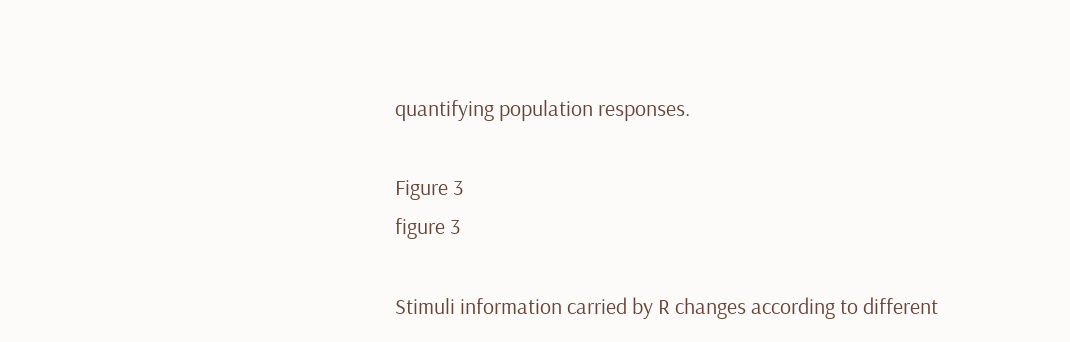quantifying population responses.

Figure 3
figure 3

Stimuli information carried by R changes according to different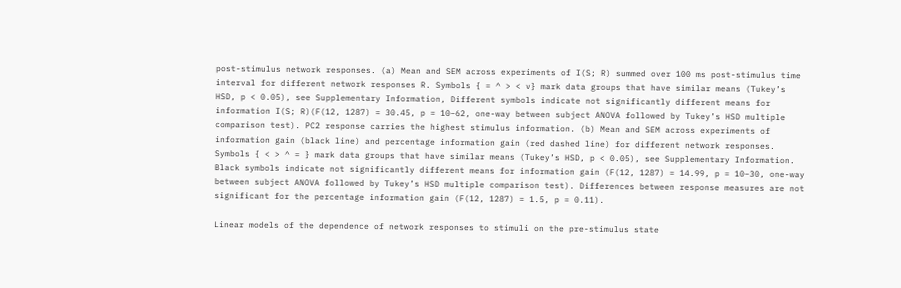post-stimulus network responses. (a) Mean and SEM across experiments of I(S; R) summed over 100 ms post-stimulus time interval for different network responses R. Symbols { = ^ > < v} mark data groups that have similar means (Tukey’s HSD, p < 0.05), see Supplementary Information, Different symbols indicate not significantly different means for information I(S; R)(F(12, 1287) = 30.45, p = 10−62, one-way between subject ANOVA followed by Tukey’s HSD multiple comparison test). PC2 response carries the highest stimulus information. (b) Mean and SEM across experiments of information gain (black line) and percentage information gain (red dashed line) for different network responses. Symbols { < > ^ = } mark data groups that have similar means (Tukey’s HSD, p < 0.05), see Supplementary Information. Black symbols indicate not significantly different means for information gain (F(12, 1287) = 14.99, p = 10−30, one-way between subject ANOVA followed by Tukey’s HSD multiple comparison test). Differences between response measures are not significant for the percentage information gain (F(12, 1287) = 1.5, p = 0.11).

Linear models of the dependence of network responses to stimuli on the pre-stimulus state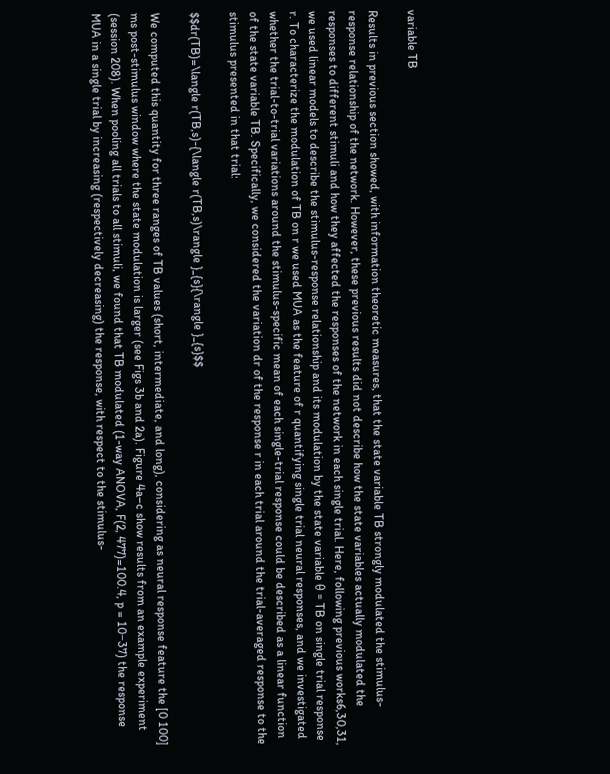variable TB

Results in previous section showed, with information theoretic measures, that the state variable TB strongly modulated the stimulus-response relationship of the network. However, these previous results did not describe how the state variables actually modulated the responses to different stimuli and how they affected the responses of the network in each single trial. Here, following previous works6,30,31, we used linear models to describe the stimulus-response relationship and its modulation by the state variable θ = TB on single trial response r. To characterize the modulation of TB on r we used MUA as the feature of r quantifying single trial neural responses, and we investigated whether the trial-to-trial variations around the stimulus-specific mean of each single-trial response could be described as a linear function of the state variable TB. Specifically, we considered the variation dr of the response r in each trial around the trial-averaged response to the stimulus presented in that trial:

$$dr(TB)=\langle r(TB,s)-{\langle r(TB,s)\rangle }_{s}{\rangle }_{s}$$

We computed this quantity for three ranges of TB values (short, intermediate, and long), considering as neural response feature the [0 100] ms post-stimulus window where the state modulation is larger (see Figs 3b and 2a). Figure 4a–c show results from an example experiment (session 208). When pooling all trials to all stimuli, we found that TB modulated (1-way ANOVA, F(2, 477)=100.4, p = 10−37) the response MUA in a single trial by increasing (respectively decreasing) the response, with respect to the stimulus-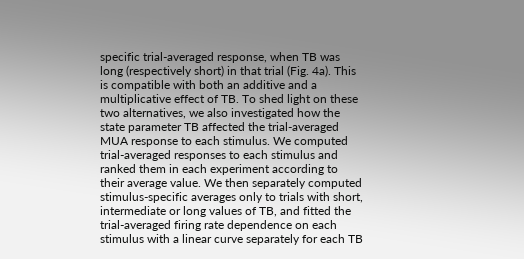specific trial-averaged response, when TB was long (respectively short) in that trial (Fig. 4a). This is compatible with both an additive and a multiplicative effect of TB. To shed light on these two alternatives, we also investigated how the state parameter TB affected the trial-averaged MUA response to each stimulus. We computed trial-averaged responses to each stimulus and ranked them in each experiment according to their average value. We then separately computed stimulus-specific averages only to trials with short, intermediate or long values of TB, and fitted the trial-averaged firing rate dependence on each stimulus with a linear curve separately for each TB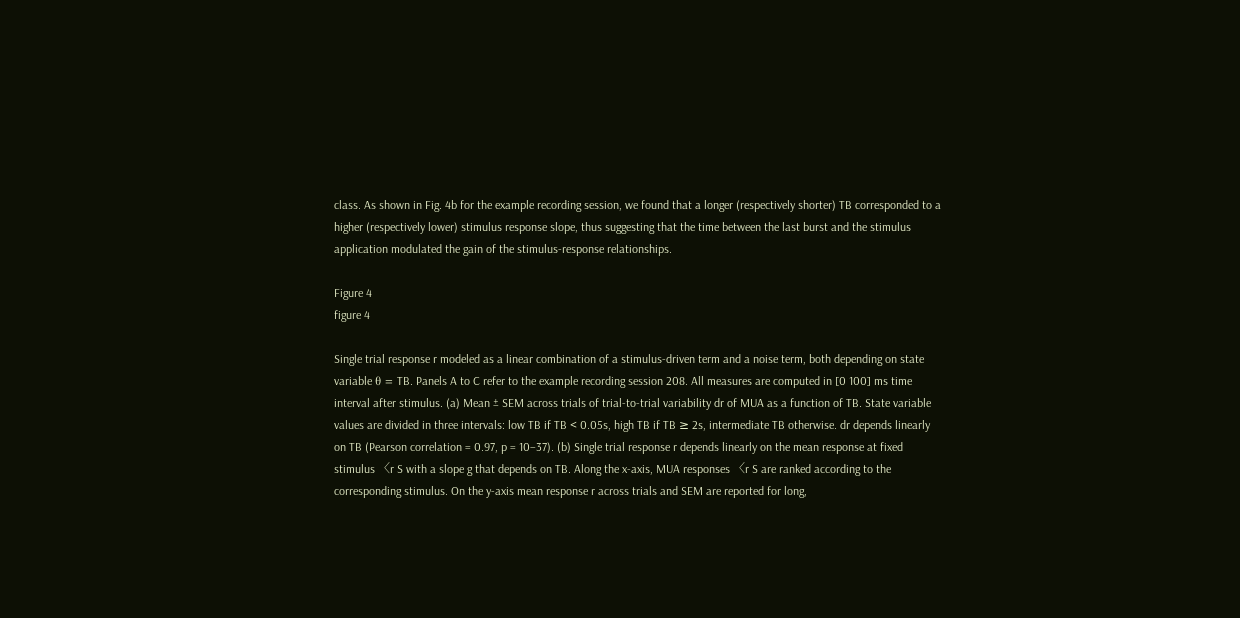class. As shown in Fig. 4b for the example recording session, we found that a longer (respectively shorter) TB corresponded to a higher (respectively lower) stimulus response slope, thus suggesting that the time between the last burst and the stimulus application modulated the gain of the stimulus-response relationships.

Figure 4
figure 4

Single trial response r modeled as a linear combination of a stimulus-driven term and a noise term, both depending on state variable θ = TB. Panels A to C refer to the example recording session 208. All measures are computed in [0 100] ms time interval after stimulus. (a) Mean ± SEM across trials of trial-to-trial variability dr of MUA as a function of TB. State variable values are divided in three intervals: low TB if TB < 0.05s, high TB if TB ≥ 2s, intermediate TB otherwise. dr depends linearly on TB (Pearson correlation = 0.97, p = 10−37). (b) Single trial response r depends linearly on the mean response at fixed stimulus 〈r S with a slope g that depends on TB. Along the x-axis, MUA responses 〈r S are ranked according to the corresponding stimulus. On the y-axis mean response r across trials and SEM are reported for long,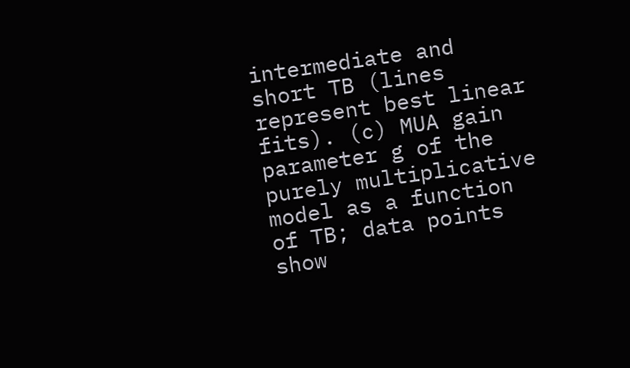intermediate and short TB (lines represent best linear fits). (c) MUA gain parameter g of the purely multiplicative model as a function of TB; data points show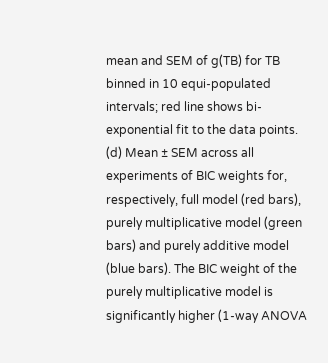mean and SEM of g(TB) for TB binned in 10 equi-populated intervals; red line shows bi-exponential fit to the data points. (d) Mean ± SEM across all experiments of BIC weights for, respectively, full model (red bars), purely multiplicative model (green bars) and purely additive model (blue bars). The BIC weight of the purely multiplicative model is significantly higher (1-way ANOVA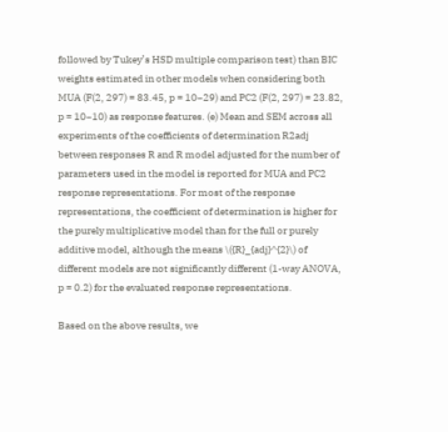followed by Tukey’s HSD multiple comparison test) than BIC weights estimated in other models when considering both MUA (F(2, 297) = 83.45, p = 10−29) and PC2 (F(2, 297) = 23.82, p = 10−10) as response features. (e) Mean and SEM across all experiments of the coefficients of determination R2adj between responses R and R model adjusted for the number of parameters used in the model is reported for MUA and PC2 response representations. For most of the response representations, the coefficient of determination is higher for the purely multiplicative model than for the full or purely additive model, although the means \({R}_{adj}^{2}\) of different models are not significantly different (1-way ANOVA, p = 0.2) for the evaluated response representations.

Based on the above results, we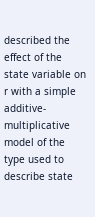described the effect of the state variable on r with a simple additive-multiplicative model of the type used to describe state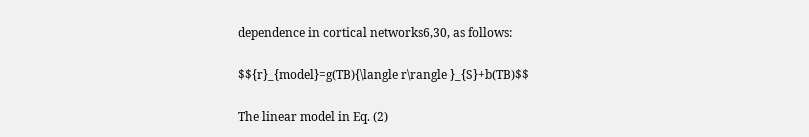dependence in cortical networks6,30, as follows:

$${r}_{model}=g(TB){\langle r\rangle }_{S}+b(TB)$$

The linear model in Eq. (2)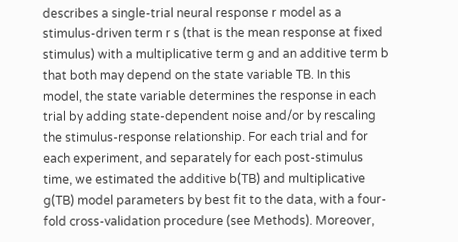describes a single-trial neural response r model as a stimulus-driven term r s (that is the mean response at fixed stimulus) with a multiplicative term g and an additive term b that both may depend on the state variable TB. In this model, the state variable determines the response in each trial by adding state-dependent noise and/or by rescaling the stimulus-response relationship. For each trial and for each experiment, and separately for each post-stimulus time, we estimated the additive b(TB) and multiplicative g(TB) model parameters by best fit to the data, with a four-fold cross-validation procedure (see Methods). Moreover,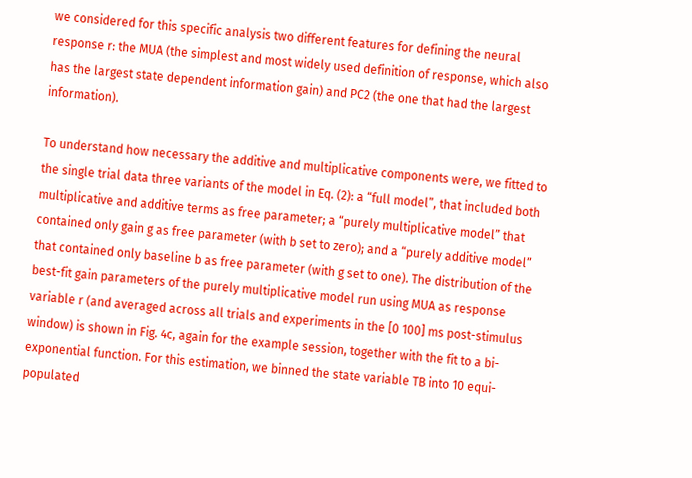we considered for this specific analysis two different features for defining the neural response r: the MUA (the simplest and most widely used definition of response, which also has the largest state dependent information gain) and PC2 (the one that had the largest information).

To understand how necessary the additive and multiplicative components were, we fitted to the single trial data three variants of the model in Eq. (2): a “full model”, that included both multiplicative and additive terms as free parameter; a “purely multiplicative model” that contained only gain g as free parameter (with b set to zero); and a “purely additive model” that contained only baseline b as free parameter (with g set to one). The distribution of the best-fit gain parameters of the purely multiplicative model run using MUA as response variable r (and averaged across all trials and experiments in the [0 100] ms post-stimulus window) is shown in Fig. 4c, again for the example session, together with the fit to a bi-exponential function. For this estimation, we binned the state variable TB into 10 equi-populated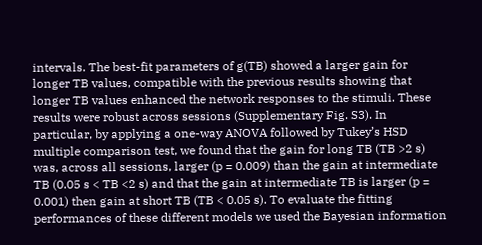intervals. The best-fit parameters of g(TB) showed a larger gain for longer TB values, compatible with the previous results showing that longer TB values enhanced the network responses to the stimuli. These results were robust across sessions (Supplementary Fig. S3). In particular, by applying a one-way ANOVA followed by Tukey’s HSD multiple comparison test, we found that the gain for long TB (TB >2 s) was, across all sessions, larger (p = 0.009) than the gain at intermediate TB (0.05 s < TB <2 s) and that the gain at intermediate TB is larger (p = 0.001) then gain at short TB (TB < 0.05 s). To evaluate the fitting performances of these different models we used the Bayesian information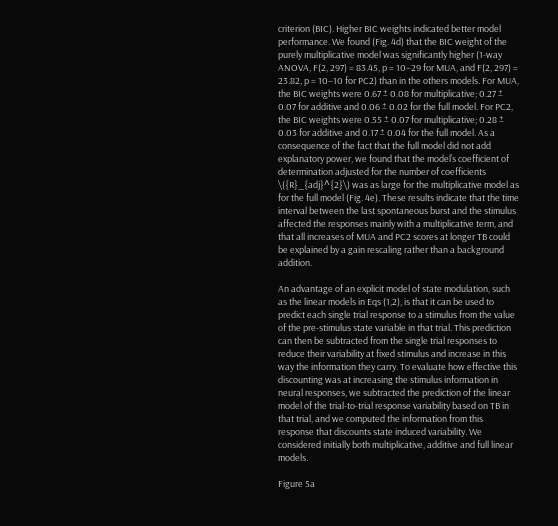criterion (BIC). Higher BIC weights indicated better model performance. We found (Fig. 4d) that the BIC weight of the purely multiplicative model was significantly higher (1-way ANOVA, F(2, 297) = 83.45, p = 10−29 for MUA, and F(2, 297) = 23.82, p = 10−10 for PC2) than in the others models. For MUA, the BIC weights were 0.67 ± 0.08 for multiplicative; 0.27 ± 0.07 for additive and 0.06 ± 0.02 for the full model. For PC2, the BIC weights were 0.55 ± 0.07 for multiplicative; 0.28 ± 0.03 for additive and 0.17 ± 0.04 for the full model. As a consequence of the fact that the full model did not add explanatory power, we found that the model’s coefficient of determination adjusted for the number of coefficients \({R}_{adj}^{2}\) was as large for the multiplicative model as for the full model (Fig. 4e). These results indicate that the time interval between the last spontaneous burst and the stimulus affected the responses mainly with a multiplicative term, and that all increases of MUA and PC2 scores at longer TB could be explained by a gain rescaling rather than a background addition.

An advantage of an explicit model of state modulation, such as the linear models in Eqs (1,2), is that it can be used to predict each single trial response to a stimulus from the value of the pre-stimulus state variable in that trial. This prediction can then be subtracted from the single trial responses to reduce their variability at fixed stimulus and increase in this way the information they carry. To evaluate how effective this discounting was at increasing the stimulus information in neural responses, we subtracted the prediction of the linear model of the trial-to-trial response variability based on TB in that trial, and we computed the information from this response that discounts state induced variability. We considered initially both multiplicative, additive and full linear models.

Figure 5a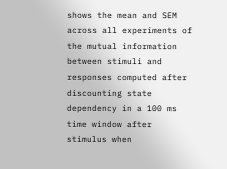shows the mean and SEM across all experiments of the mutual information between stimuli and responses computed after discounting state dependency in a 100 ms time window after stimulus when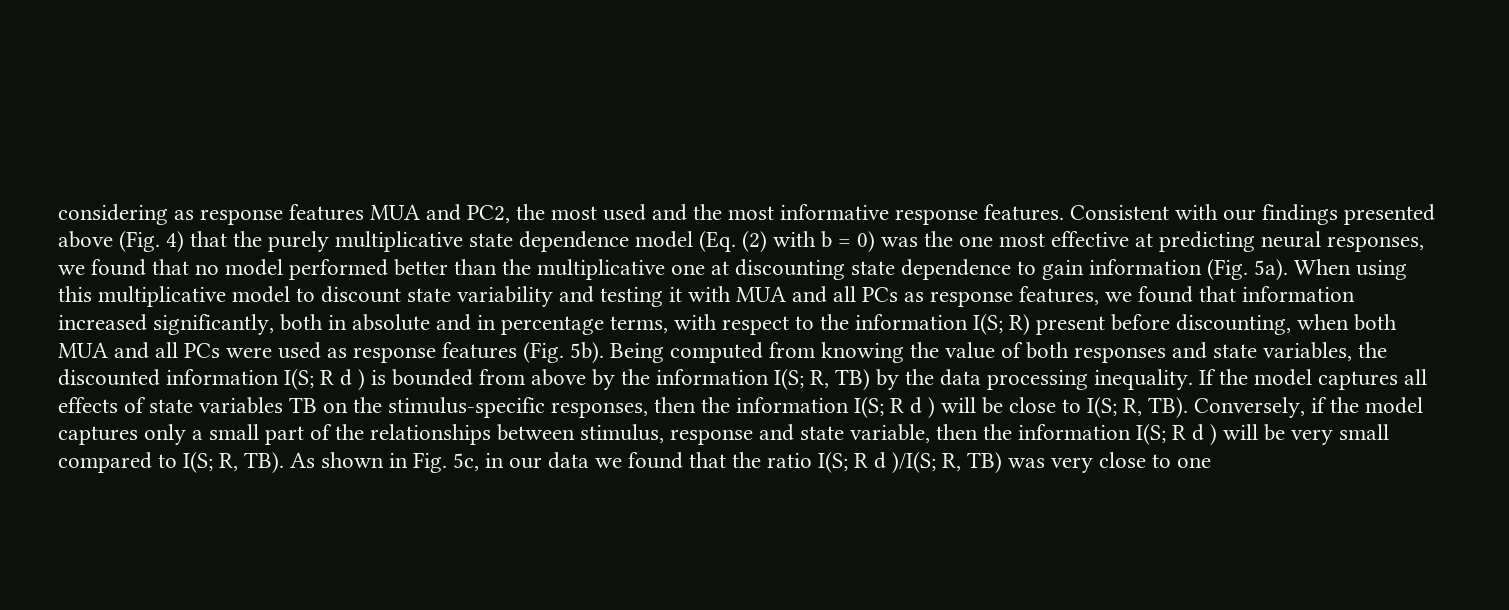considering as response features MUA and PC2, the most used and the most informative response features. Consistent with our findings presented above (Fig. 4) that the purely multiplicative state dependence model (Eq. (2) with b = 0) was the one most effective at predicting neural responses, we found that no model performed better than the multiplicative one at discounting state dependence to gain information (Fig. 5a). When using this multiplicative model to discount state variability and testing it with MUA and all PCs as response features, we found that information increased significantly, both in absolute and in percentage terms, with respect to the information I(S; R) present before discounting, when both MUA and all PCs were used as response features (Fig. 5b). Being computed from knowing the value of both responses and state variables, the discounted information I(S; R d ) is bounded from above by the information I(S; R, TB) by the data processing inequality. If the model captures all effects of state variables TB on the stimulus-specific responses, then the information I(S; R d ) will be close to I(S; R, TB). Conversely, if the model captures only a small part of the relationships between stimulus, response and state variable, then the information I(S; R d ) will be very small compared to I(S; R, TB). As shown in Fig. 5c, in our data we found that the ratio I(S; R d )/I(S; R, TB) was very close to one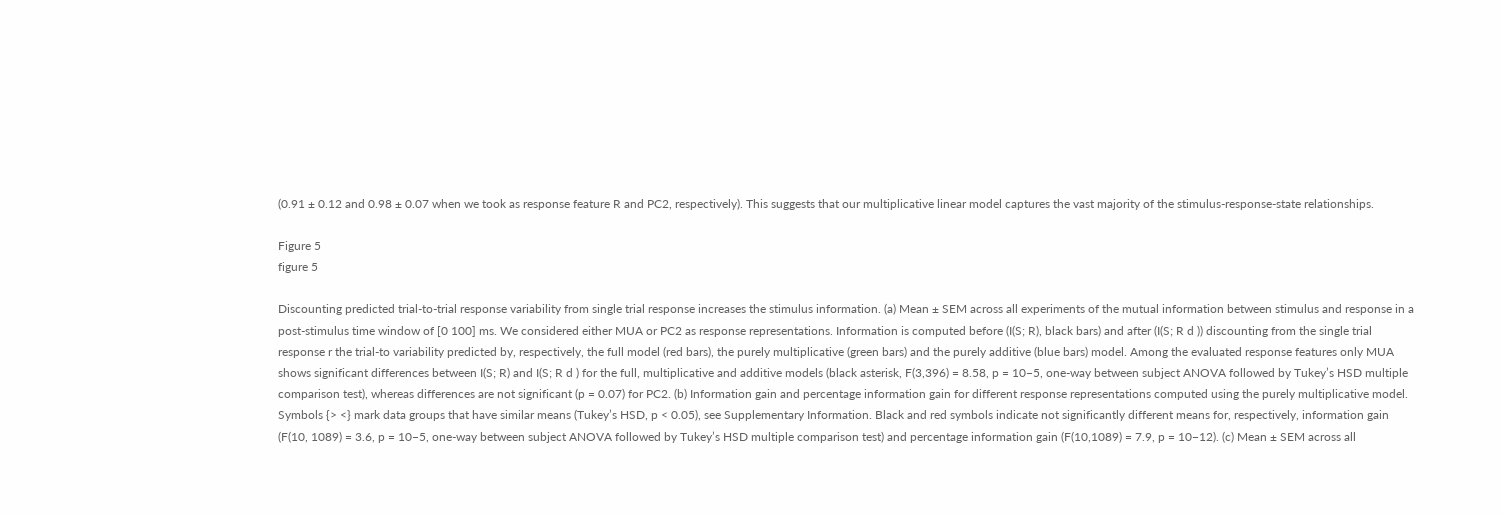(0.91 ± 0.12 and 0.98 ± 0.07 when we took as response feature R and PC2, respectively). This suggests that our multiplicative linear model captures the vast majority of the stimulus-response-state relationships.

Figure 5
figure 5

Discounting predicted trial-to-trial response variability from single trial response increases the stimulus information. (a) Mean ± SEM across all experiments of the mutual information between stimulus and response in a post-stimulus time window of [0 100] ms. We considered either MUA or PC2 as response representations. Information is computed before (I(S; R), black bars) and after (I(S; R d )) discounting from the single trial response r the trial-to variability predicted by, respectively, the full model (red bars), the purely multiplicative (green bars) and the purely additive (blue bars) model. Among the evaluated response features only MUA shows significant differences between I(S; R) and I(S; R d ) for the full, multiplicative and additive models (black asterisk, F(3,396) = 8.58, p = 10−5, one-way between subject ANOVA followed by Tukey’s HSD multiple comparison test), whereas differences are not significant (p = 0.07) for PC2. (b) Information gain and percentage information gain for different response representations computed using the purely multiplicative model. Symbols {> <} mark data groups that have similar means (Tukey’s HSD, p < 0.05), see Supplementary Information. Black and red symbols indicate not significantly different means for, respectively, information gain (F(10, 1089) = 3.6, p = 10−5, one-way between subject ANOVA followed by Tukey’s HSD multiple comparison test) and percentage information gain (F(10,1089) = 7.9, p = 10−12). (c) Mean ± SEM across all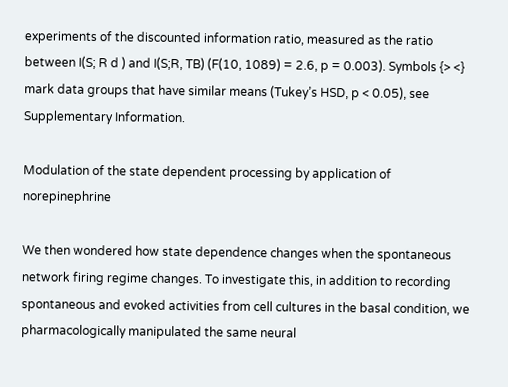experiments of the discounted information ratio, measured as the ratio between I(S; R d ) and I(S;R, TB) (F(10, 1089) = 2.6, p = 0.003). Symbols {> <} mark data groups that have similar means (Tukey’s HSD, p < 0.05), see Supplementary Information.

Modulation of the state dependent processing by application of norepinephrine

We then wondered how state dependence changes when the spontaneous network firing regime changes. To investigate this, in addition to recording spontaneous and evoked activities from cell cultures in the basal condition, we pharmacologically manipulated the same neural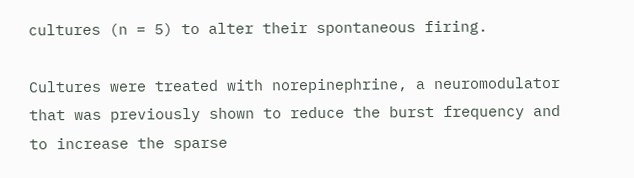cultures (n = 5) to alter their spontaneous firing.

Cultures were treated with norepinephrine, a neuromodulator that was previously shown to reduce the burst frequency and to increase the sparse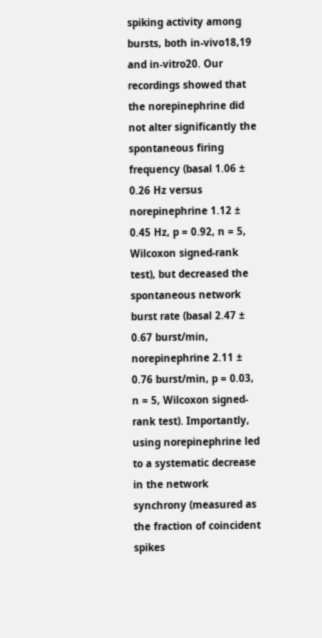spiking activity among bursts, both in-vivo18,19 and in-vitro20. Our recordings showed that the norepinephrine did not alter significantly the spontaneous firing frequency (basal 1.06 ± 0.26 Hz versus norepinephrine 1.12 ± 0.45 Hz, p = 0.92, n = 5, Wilcoxon signed-rank test), but decreased the spontaneous network burst rate (basal 2.47 ± 0.67 burst/min, norepinephrine 2.11 ± 0.76 burst/min, p = 0.03, n = 5, Wilcoxon signed-rank test). Importantly, using norepinephrine led to a systematic decrease in the network synchrony (measured as the fraction of coincident spikes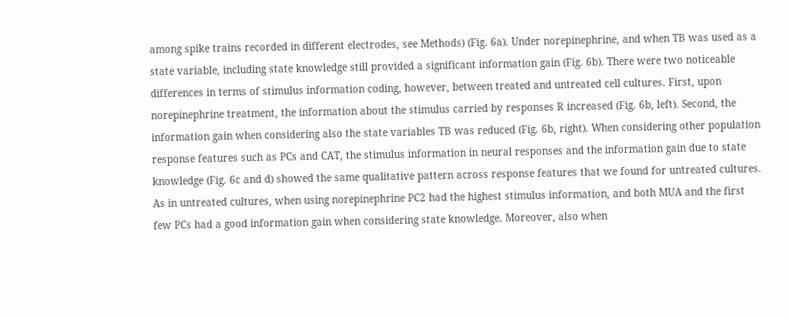among spike trains recorded in different electrodes, see Methods) (Fig. 6a). Under norepinephrine, and when TB was used as a state variable, including state knowledge still provided a significant information gain (Fig. 6b). There were two noticeable differences in terms of stimulus information coding, however, between treated and untreated cell cultures. First, upon norepinephrine treatment, the information about the stimulus carried by responses R increased (Fig. 6b, left). Second, the information gain when considering also the state variables TB was reduced (Fig. 6b, right). When considering other population response features such as PCs and CAT, the stimulus information in neural responses and the information gain due to state knowledge (Fig. 6c and d) showed the same qualitative pattern across response features that we found for untreated cultures. As in untreated cultures, when using norepinephrine PC2 had the highest stimulus information, and both MUA and the first few PCs had a good information gain when considering state knowledge. Moreover, also when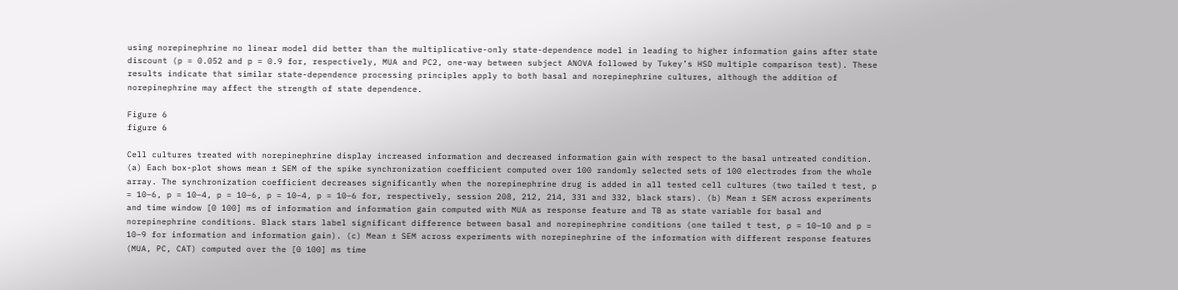using norepinephrine no linear model did better than the multiplicative-only state-dependence model in leading to higher information gains after state discount (p = 0.052 and p = 0.9 for, respectively, MUA and PC2, one-way between subject ANOVA followed by Tukey’s HSD multiple comparison test). These results indicate that similar state-dependence processing principles apply to both basal and norepinephrine cultures, although the addition of norepinephrine may affect the strength of state dependence.

Figure 6
figure 6

Cell cultures treated with norepinephrine display increased information and decreased information gain with respect to the basal untreated condition. (a) Each box-plot shows mean ± SEM of the spike synchronization coefficient computed over 100 randomly selected sets of 100 electrodes from the whole array. The synchronization coefficient decreases significantly when the norepinephrine drug is added in all tested cell cultures (two tailed t test, p = 10−6, p = 10−4, p = 10−6, p = 10−4, p = 10−6 for, respectively, session 208, 212, 214, 331 and 332, black stars). (b) Mean ± SEM across experiments and time window [0 100] ms of information and information gain computed with MUA as response feature and TB as state variable for basal and norepinephrine conditions. Black stars label significant difference between basal and norepinephrine conditions (one tailed t test, p = 10−10 and p = 10−9 for information and information gain). (c) Mean ± SEM across experiments with norepinephrine of the information with different response features (MUA, PC, CAT) computed over the [0 100] ms time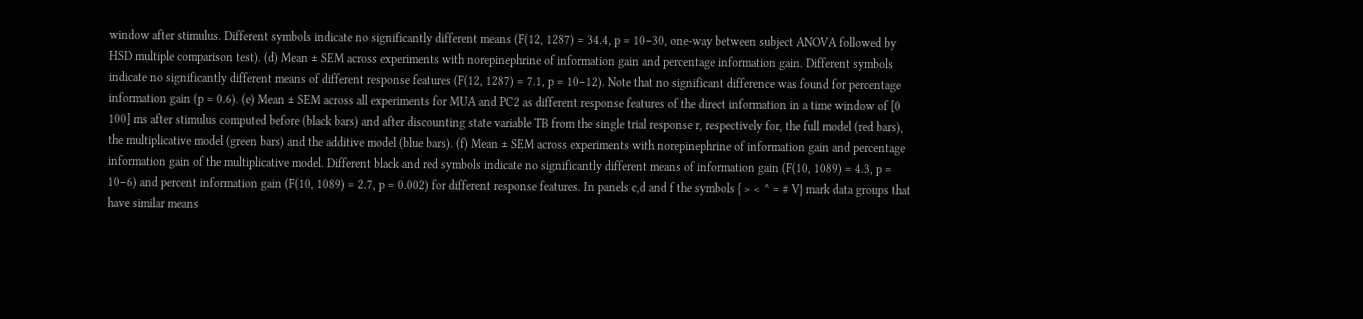window after stimulus. Different symbols indicate no significantly different means (F(12, 1287) = 34.4, p = 10−30, one-way between subject ANOVA followed by HSD multiple comparison test). (d) Mean ± SEM across experiments with norepinephrine of information gain and percentage information gain. Different symbols indicate no significantly different means of different response features (F(12, 1287) = 7.1, p = 10−12). Note that no significant difference was found for percentage information gain (p = 0.6). (e) Mean ± SEM across all experiments for MUA and PC2 as different response features of the direct information in a time window of [0 100] ms after stimulus computed before (black bars) and after discounting state variable TB from the single trial response r, respectively for, the full model (red bars), the multiplicative model (green bars) and the additive model (blue bars). (f) Mean ± SEM across experiments with norepinephrine of information gain and percentage information gain of the multiplicative model. Different black and red symbols indicate no significantly different means of information gain (F(10, 1089) = 4.3, p = 10−6) and percent information gain (F(10, 1089) = 2.7, p = 0.002) for different response features. In panels c,d and f the symbols { > < ^ = # V} mark data groups that have similar means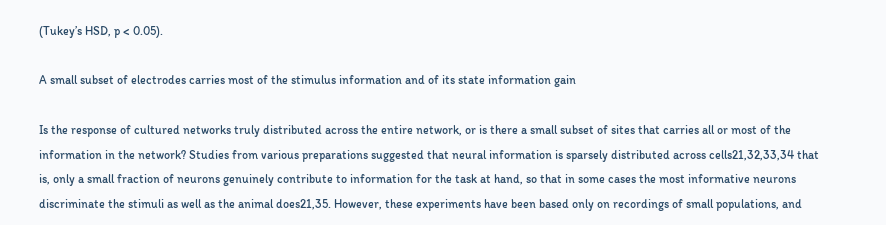(Tukey’s HSD, p < 0.05).

A small subset of electrodes carries most of the stimulus information and of its state information gain

Is the response of cultured networks truly distributed across the entire network, or is there a small subset of sites that carries all or most of the information in the network? Studies from various preparations suggested that neural information is sparsely distributed across cells21,32,33,34 that is, only a small fraction of neurons genuinely contribute to information for the task at hand, so that in some cases the most informative neurons discriminate the stimuli as well as the animal does21,35. However, these experiments have been based only on recordings of small populations, and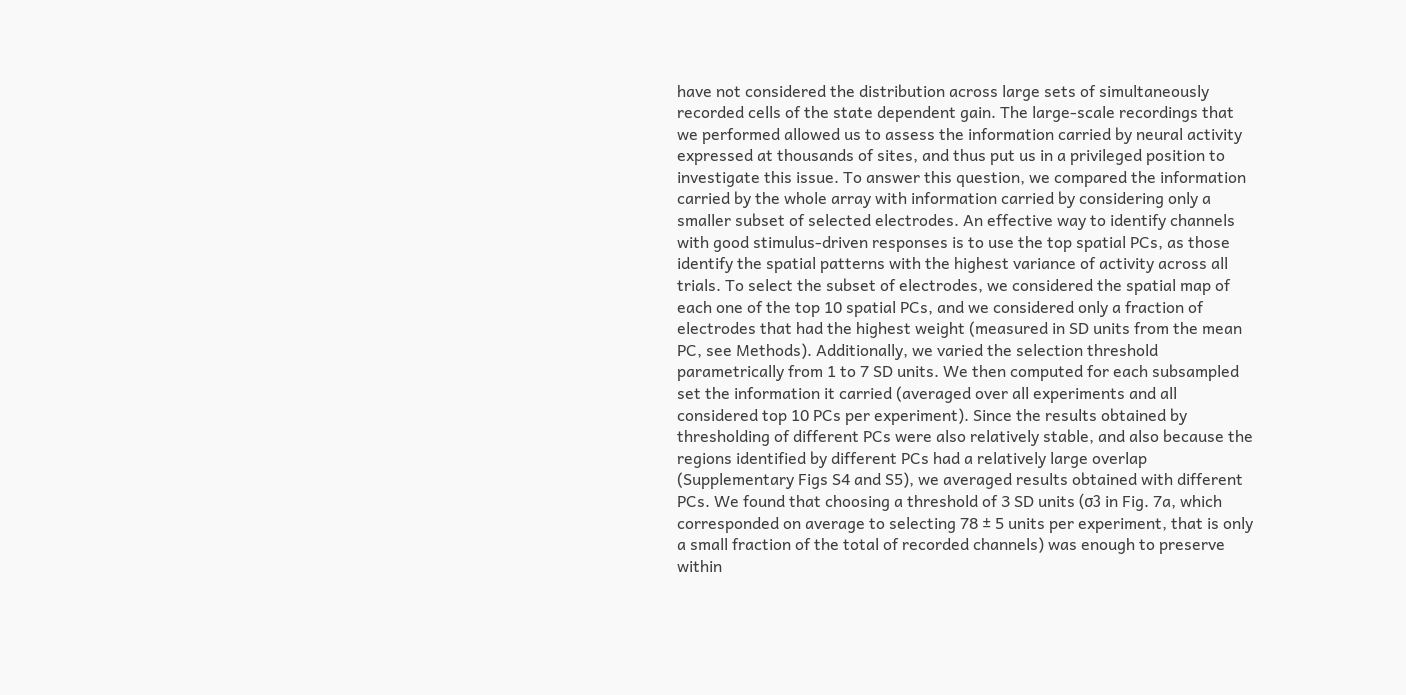have not considered the distribution across large sets of simultaneously recorded cells of the state dependent gain. The large-scale recordings that we performed allowed us to assess the information carried by neural activity expressed at thousands of sites, and thus put us in a privileged position to investigate this issue. To answer this question, we compared the information carried by the whole array with information carried by considering only a smaller subset of selected electrodes. An effective way to identify channels with good stimulus-driven responses is to use the top spatial PCs, as those identify the spatial patterns with the highest variance of activity across all trials. To select the subset of electrodes, we considered the spatial map of each one of the top 10 spatial PCs, and we considered only a fraction of electrodes that had the highest weight (measured in SD units from the mean PC, see Methods). Additionally, we varied the selection threshold parametrically from 1 to 7 SD units. We then computed for each subsampled set the information it carried (averaged over all experiments and all considered top 10 PCs per experiment). Since the results obtained by thresholding of different PCs were also relatively stable, and also because the regions identified by different PCs had a relatively large overlap (Supplementary Figs S4 and S5), we averaged results obtained with different PCs. We found that choosing a threshold of 3 SD units (σ3 in Fig. 7a, which corresponded on average to selecting 78 ± 5 units per experiment, that is only a small fraction of the total of recorded channels) was enough to preserve within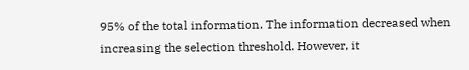95% of the total information. The information decreased when increasing the selection threshold. However, it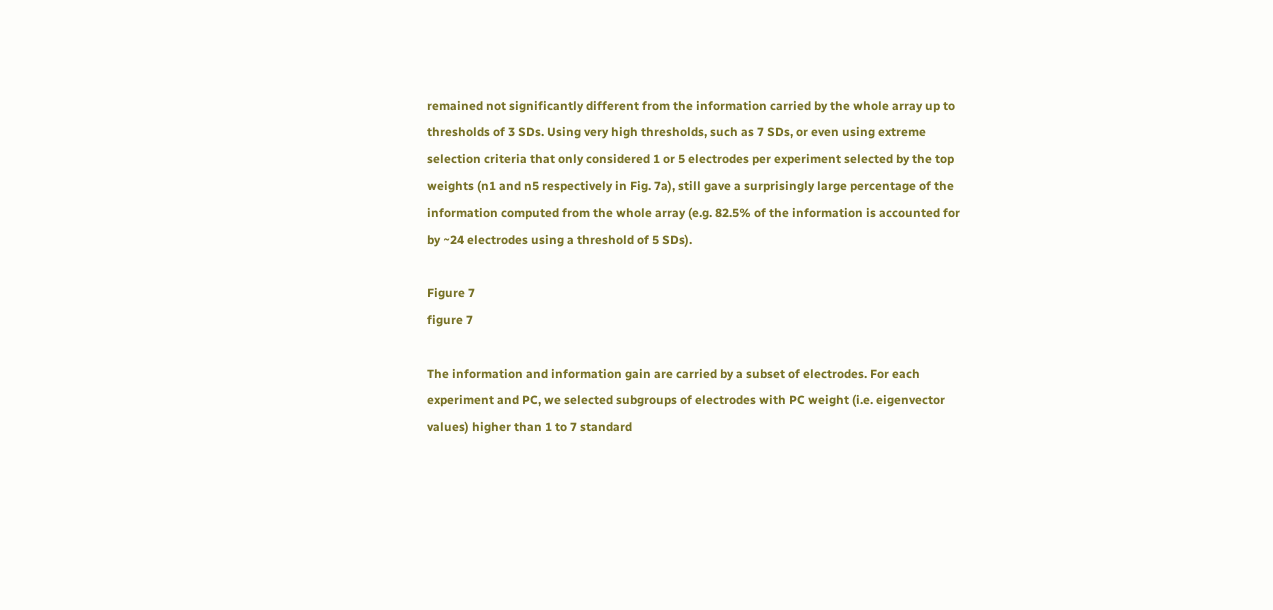remained not significantly different from the information carried by the whole array up to thresholds of 3 SDs. Using very high thresholds, such as 7 SDs, or even using extreme selection criteria that only considered 1 or 5 electrodes per experiment selected by the top weights (n1 and n5 respectively in Fig. 7a), still gave a surprisingly large percentage of the information computed from the whole array (e.g. 82.5% of the information is accounted for by ~24 electrodes using a threshold of 5 SDs).

Figure 7
figure 7

The information and information gain are carried by a subset of electrodes. For each experiment and PC, we selected subgroups of electrodes with PC weight (i.e. eigenvector values) higher than 1 to 7 standard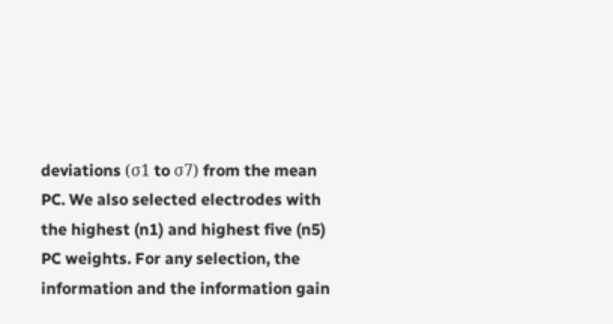deviations (σ1 to σ7) from the mean PC. We also selected electrodes with the highest (n1) and highest five (n5) PC weights. For any selection, the information and the information gain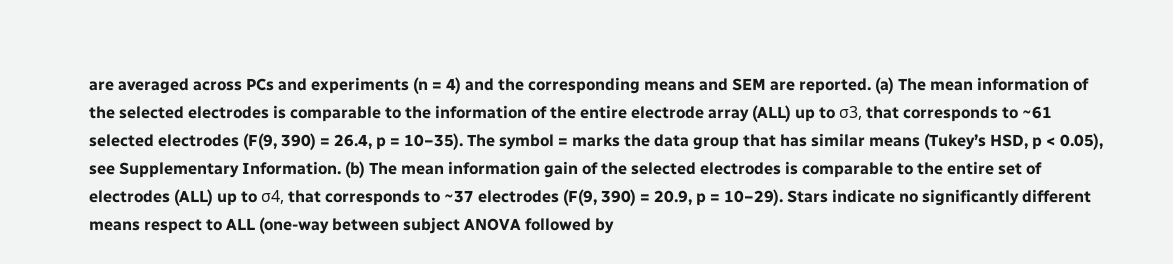are averaged across PCs and experiments (n = 4) and the corresponding means and SEM are reported. (a) The mean information of the selected electrodes is comparable to the information of the entire electrode array (ALL) up to σ3, that corresponds to ~61 selected electrodes (F(9, 390) = 26.4, p = 10−35). The symbol = marks the data group that has similar means (Tukey’s HSD, p < 0.05), see Supplementary Information. (b) The mean information gain of the selected electrodes is comparable to the entire set of electrodes (ALL) up to σ4, that corresponds to ~37 electrodes (F(9, 390) = 20.9, p = 10−29). Stars indicate no significantly different means respect to ALL (one-way between subject ANOVA followed by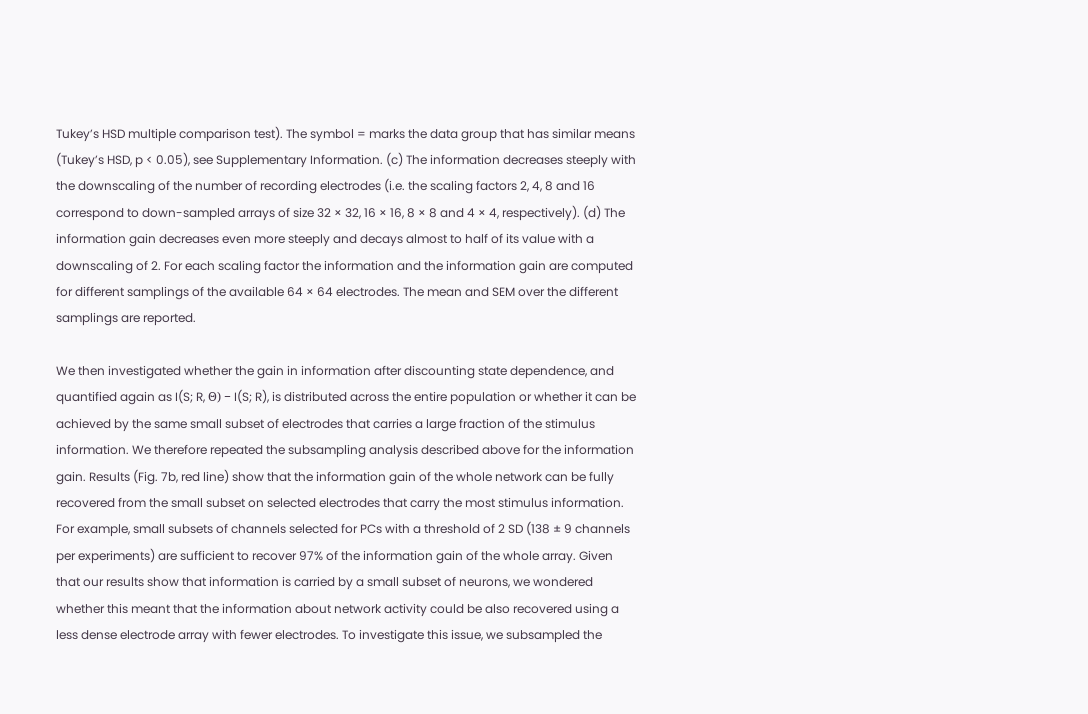Tukey’s HSD multiple comparison test). The symbol = marks the data group that has similar means (Tukey’s HSD, p < 0.05), see Supplementary Information. (c) The information decreases steeply with the downscaling of the number of recording electrodes (i.e. the scaling factors 2, 4, 8 and 16 correspond to down-sampled arrays of size 32 × 32, 16 × 16, 8 × 8 and 4 × 4, respectively). (d) The information gain decreases even more steeply and decays almost to half of its value with a downscaling of 2. For each scaling factor the information and the information gain are computed for different samplings of the available 64 × 64 electrodes. The mean and SEM over the different samplings are reported.

We then investigated whether the gain in information after discounting state dependence, and quantified again as I(S; R, Θ) − I(S; R), is distributed across the entire population or whether it can be achieved by the same small subset of electrodes that carries a large fraction of the stimulus information. We therefore repeated the subsampling analysis described above for the information gain. Results (Fig. 7b, red line) show that the information gain of the whole network can be fully recovered from the small subset on selected electrodes that carry the most stimulus information. For example, small subsets of channels selected for PCs with a threshold of 2 SD (138 ± 9 channels per experiments) are sufficient to recover 97% of the information gain of the whole array. Given that our results show that information is carried by a small subset of neurons, we wondered whether this meant that the information about network activity could be also recovered using a less dense electrode array with fewer electrodes. To investigate this issue, we subsampled the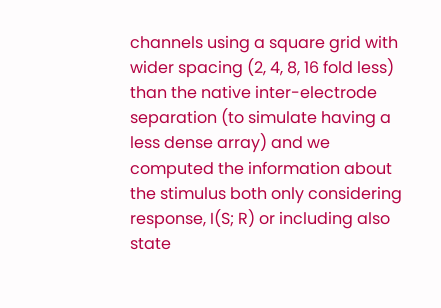channels using a square grid with wider spacing (2, 4, 8, 16 fold less) than the native inter-electrode separation (to simulate having a less dense array) and we computed the information about the stimulus both only considering response, I(S; R) or including also state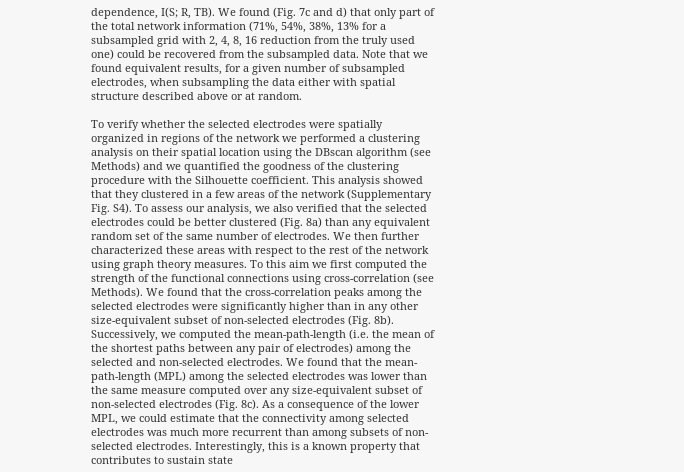dependence, I(S; R, TB). We found (Fig. 7c and d) that only part of the total network information (71%, 54%, 38%, 13% for a subsampled grid with 2, 4, 8, 16 reduction from the truly used one) could be recovered from the subsampled data. Note that we found equivalent results, for a given number of subsampled electrodes, when subsampling the data either with spatial structure described above or at random.

To verify whether the selected electrodes were spatially organized in regions of the network we performed a clustering analysis on their spatial location using the DBscan algorithm (see Methods) and we quantified the goodness of the clustering procedure with the Silhouette coefficient. This analysis showed that they clustered in a few areas of the network (Supplementary Fig. S4). To assess our analysis, we also verified that the selected electrodes could be better clustered (Fig. 8a) than any equivalent random set of the same number of electrodes. We then further characterized these areas with respect to the rest of the network using graph theory measures. To this aim we first computed the strength of the functional connections using cross-correlation (see Methods). We found that the cross-correlation peaks among the selected electrodes were significantly higher than in any other size-equivalent subset of non-selected electrodes (Fig. 8b). Successively, we computed the mean-path-length (i.e. the mean of the shortest paths between any pair of electrodes) among the selected and non-selected electrodes. We found that the mean-path-length (MPL) among the selected electrodes was lower than the same measure computed over any size-equivalent subset of non-selected electrodes (Fig. 8c). As a consequence of the lower MPL, we could estimate that the connectivity among selected electrodes was much more recurrent than among subsets of non-selected electrodes. Interestingly, this is a known property that contributes to sustain state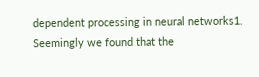dependent processing in neural networks1. Seemingly we found that the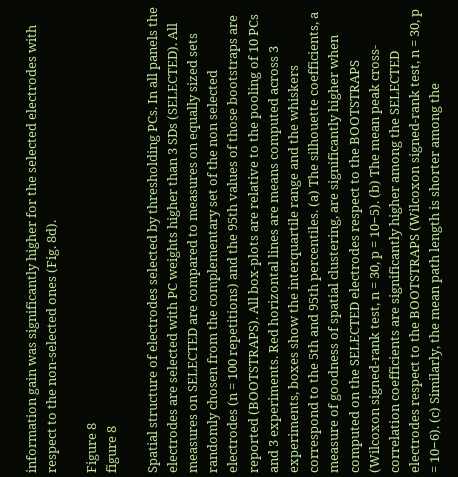information gain was significantly higher for the selected electrodes with respect to the non-selected ones (Fig. 8d).

Figure 8
figure 8

Spatial structure of electrodes selected by thresholding PCs. In all panels the electrodes are selected with PC weights higher than 3 SDs (SELECTED). All measures on SELECTED are compared to measures on equally sized sets randomly chosen from the complementary set of the non selected electrodes (n = 100 repetitions) and the 95th values of those bootstraps are reported (BOOTSTRAPS). All box-plots are relative to the pooling of 10 PCs and 3 experiments. Red horizontal lines are means computed across 3 experiments, boxes show the interquartile range and the whiskers correspond to the 5th and 95th percentiles. (a) The silhouette coefficients, a measure of goodness of spatial clustering, are significantly higher when computed on the SELECTED electrodes respect to the BOOTSTRAPS (Wilcoxon signed-rank test, n = 30, p = 10−5). (b) The mean peak cross-correlation coefficients are significantly higher among the SELECTED electrodes respect to the BOOTSTRAPS (Wilcoxon signed-rank test, n = 30, p = 10−6). (c) Similarly, the mean path length is shorter among the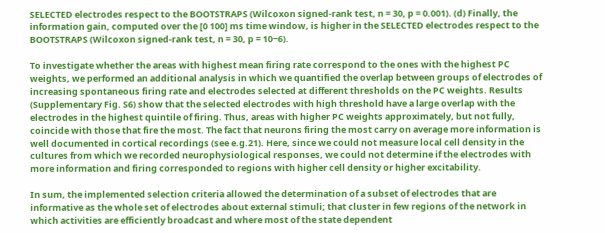SELECTED electrodes respect to the BOOTSTRAPS (Wilcoxon signed-rank test, n = 30, p = 0.001). (d) Finally, the information gain, computed over the [0 100] ms time window, is higher in the SELECTED electrodes respect to the BOOTSTRAPS (Wilcoxon signed-rank test, n = 30, p = 10−6).

To investigate whether the areas with highest mean firing rate correspond to the ones with the highest PC weights, we performed an additional analysis in which we quantified the overlap between groups of electrodes of increasing spontaneous firing rate and electrodes selected at different thresholds on the PC weights. Results (Supplementary Fig. S6) show that the selected electrodes with high threshold have a large overlap with the electrodes in the highest quintile of firing. Thus, areas with higher PC weights approximately, but not fully, coincide with those that fire the most. The fact that neurons firing the most carry on average more information is well documented in cortical recordings (see e.g.21). Here, since we could not measure local cell density in the cultures from which we recorded neurophysiological responses, we could not determine if the electrodes with more information and firing corresponded to regions with higher cell density or higher excitability.

In sum, the implemented selection criteria allowed the determination of a subset of electrodes that are informative as the whole set of electrodes about external stimuli; that cluster in few regions of the network in which activities are efficiently broadcast and where most of the state dependent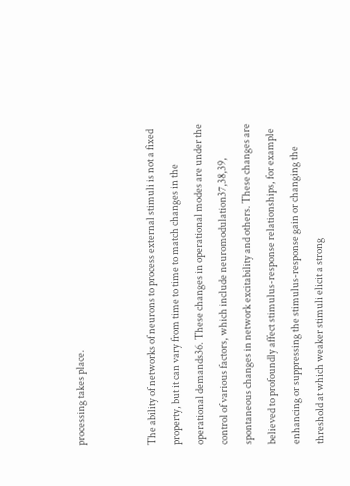processing takes place.


The ability of networks of neurons to process external stimuli is not a fixed property, but it can vary from time to time to match changes in the operational demands36. These changes in operational modes are under the control of various factors, which include neuromodulation37,38,39, spontaneous changes in network excitability and others. These changes are believed to profoundly affect stimulus-response relationships, for example enhancing or suppressing the stimulus-response gain or changing the threshold at which weaker stimuli elicit a strong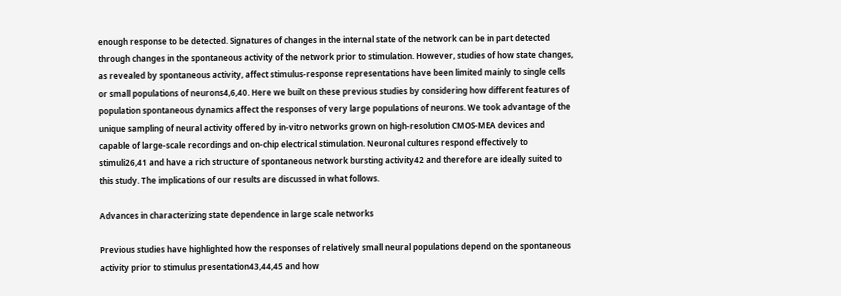enough response to be detected. Signatures of changes in the internal state of the network can be in part detected through changes in the spontaneous activity of the network prior to stimulation. However, studies of how state changes, as revealed by spontaneous activity, affect stimulus-response representations have been limited mainly to single cells or small populations of neurons4,6,40. Here we built on these previous studies by considering how different features of population spontaneous dynamics affect the responses of very large populations of neurons. We took advantage of the unique sampling of neural activity offered by in-vitro networks grown on high-resolution CMOS-MEA devices and capable of large-scale recordings and on-chip electrical stimulation. Neuronal cultures respond effectively to stimuli26,41 and have a rich structure of spontaneous network bursting activity42 and therefore are ideally suited to this study. The implications of our results are discussed in what follows.

Advances in characterizing state dependence in large scale networks

Previous studies have highlighted how the responses of relatively small neural populations depend on the spontaneous activity prior to stimulus presentation43,44,45 and how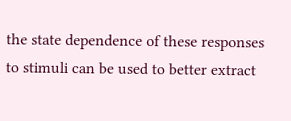the state dependence of these responses to stimuli can be used to better extract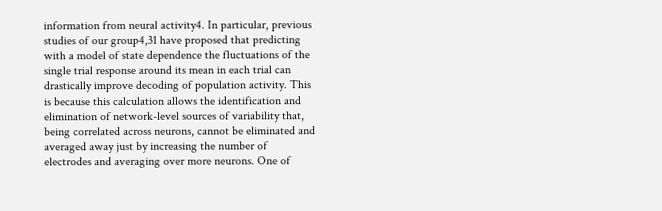information from neural activity4. In particular, previous studies of our group4,31 have proposed that predicting with a model of state dependence the fluctuations of the single trial response around its mean in each trial can drastically improve decoding of population activity. This is because this calculation allows the identification and elimination of network-level sources of variability that, being correlated across neurons, cannot be eliminated and averaged away just by increasing the number of electrodes and averaging over more neurons. One of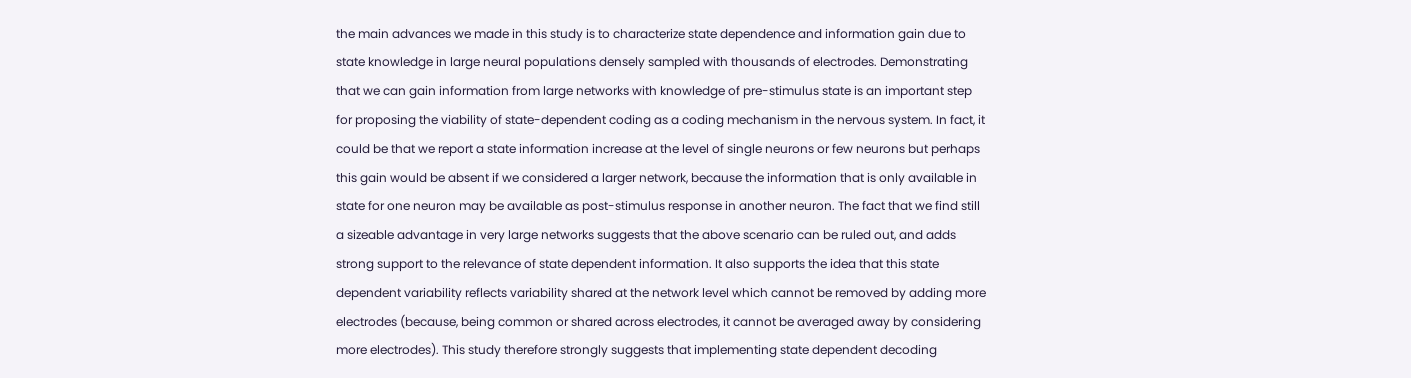the main advances we made in this study is to characterize state dependence and information gain due to state knowledge in large neural populations densely sampled with thousands of electrodes. Demonstrating that we can gain information from large networks with knowledge of pre-stimulus state is an important step for proposing the viability of state-dependent coding as a coding mechanism in the nervous system. In fact, it could be that we report a state information increase at the level of single neurons or few neurons but perhaps this gain would be absent if we considered a larger network, because the information that is only available in state for one neuron may be available as post-stimulus response in another neuron. The fact that we find still a sizeable advantage in very large networks suggests that the above scenario can be ruled out, and adds strong support to the relevance of state dependent information. It also supports the idea that this state dependent variability reflects variability shared at the network level which cannot be removed by adding more electrodes (because, being common or shared across electrodes, it cannot be averaged away by considering more electrodes). This study therefore strongly suggests that implementing state dependent decoding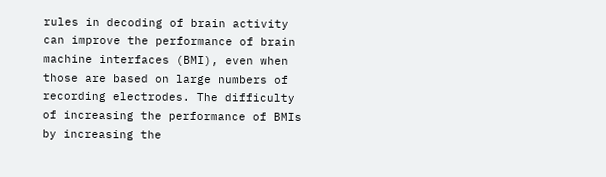rules in decoding of brain activity can improve the performance of brain machine interfaces (BMI), even when those are based on large numbers of recording electrodes. The difficulty of increasing the performance of BMIs by increasing the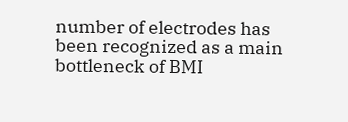number of electrodes has been recognized as a main bottleneck of BMI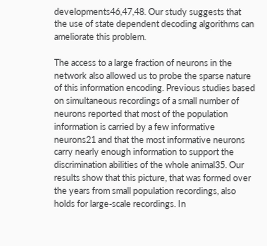developments46,47,48. Our study suggests that the use of state dependent decoding algorithms can ameliorate this problem.

The access to a large fraction of neurons in the network also allowed us to probe the sparse nature of this information encoding. Previous studies based on simultaneous recordings of a small number of neurons reported that most of the population information is carried by a few informative neurons21 and that the most informative neurons carry nearly enough information to support the discrimination abilities of the whole animal35. Our results show that this picture, that was formed over the years from small population recordings, also holds for large-scale recordings. In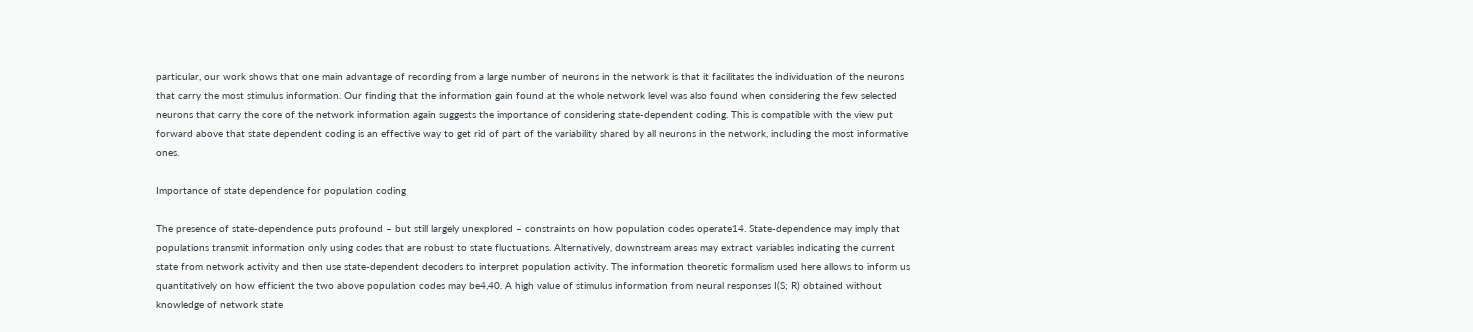particular, our work shows that one main advantage of recording from a large number of neurons in the network is that it facilitates the individuation of the neurons that carry the most stimulus information. Our finding that the information gain found at the whole network level was also found when considering the few selected neurons that carry the core of the network information again suggests the importance of considering state-dependent coding. This is compatible with the view put forward above that state dependent coding is an effective way to get rid of part of the variability shared by all neurons in the network, including the most informative ones.

Importance of state dependence for population coding

The presence of state-dependence puts profound – but still largely unexplored – constraints on how population codes operate14. State-dependence may imply that populations transmit information only using codes that are robust to state fluctuations. Alternatively, downstream areas may extract variables indicating the current state from network activity and then use state-dependent decoders to interpret population activity. The information theoretic formalism used here allows to inform us quantitatively on how efficient the two above population codes may be4,40. A high value of stimulus information from neural responses I(S; R) obtained without knowledge of network state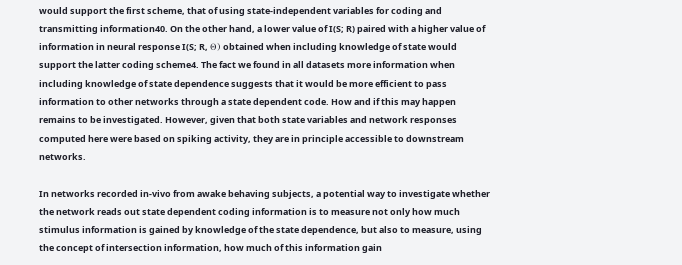would support the first scheme, that of using state-independent variables for coding and transmitting information40. On the other hand, a lower value of I(S; R) paired with a higher value of information in neural response I(S; R, Θ) obtained when including knowledge of state would support the latter coding scheme4. The fact we found in all datasets more information when including knowledge of state dependence suggests that it would be more efficient to pass information to other networks through a state dependent code. How and if this may happen remains to be investigated. However, given that both state variables and network responses computed here were based on spiking activity, they are in principle accessible to downstream networks.

In networks recorded in-vivo from awake behaving subjects, a potential way to investigate whether the network reads out state dependent coding information is to measure not only how much stimulus information is gained by knowledge of the state dependence, but also to measure, using the concept of intersection information, how much of this information gain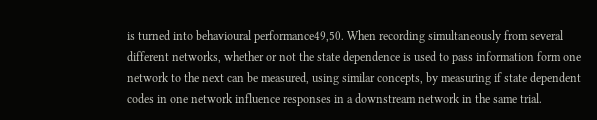is turned into behavioural performance49,50. When recording simultaneously from several different networks, whether or not the state dependence is used to pass information form one network to the next can be measured, using similar concepts, by measuring if state dependent codes in one network influence responses in a downstream network in the same trial.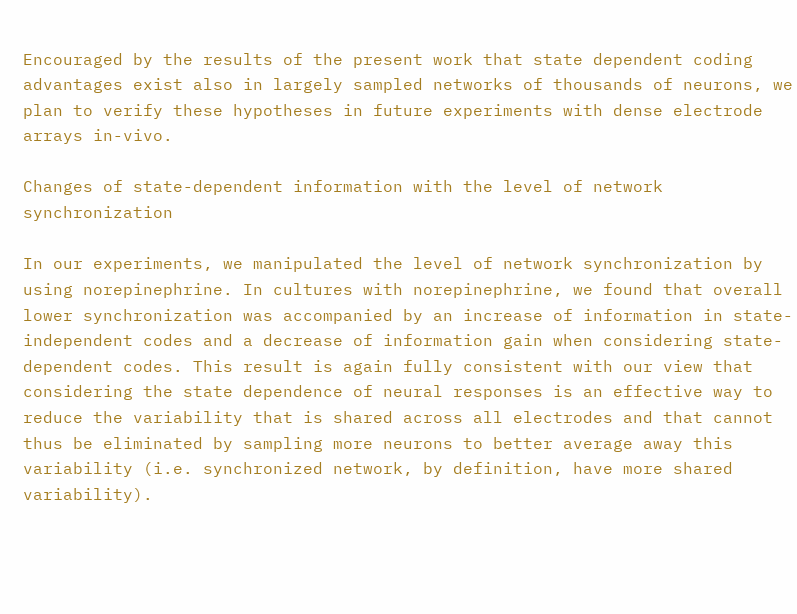Encouraged by the results of the present work that state dependent coding advantages exist also in largely sampled networks of thousands of neurons, we plan to verify these hypotheses in future experiments with dense electrode arrays in-vivo.

Changes of state-dependent information with the level of network synchronization

In our experiments, we manipulated the level of network synchronization by using norepinephrine. In cultures with norepinephrine, we found that overall lower synchronization was accompanied by an increase of information in state-independent codes and a decrease of information gain when considering state-dependent codes. This result is again fully consistent with our view that considering the state dependence of neural responses is an effective way to reduce the variability that is shared across all electrodes and that cannot thus be eliminated by sampling more neurons to better average away this variability (i.e. synchronized network, by definition, have more shared variability).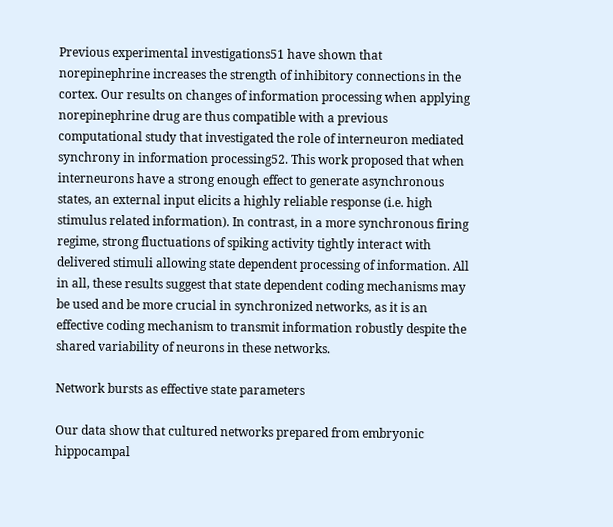Previous experimental investigations51 have shown that norepinephrine increases the strength of inhibitory connections in the cortex. Our results on changes of information processing when applying norepinephrine drug are thus compatible with a previous computational study that investigated the role of interneuron mediated synchrony in information processing52. This work proposed that when interneurons have a strong enough effect to generate asynchronous states, an external input elicits a highly reliable response (i.e. high stimulus related information). In contrast, in a more synchronous firing regime, strong fluctuations of spiking activity tightly interact with delivered stimuli allowing state dependent processing of information. All in all, these results suggest that state dependent coding mechanisms may be used and be more crucial in synchronized networks, as it is an effective coding mechanism to transmit information robustly despite the shared variability of neurons in these networks.

Network bursts as effective state parameters

Our data show that cultured networks prepared from embryonic hippocampal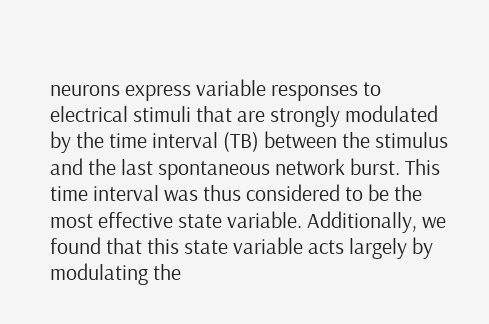neurons express variable responses to electrical stimuli that are strongly modulated by the time interval (TB) between the stimulus and the last spontaneous network burst. This time interval was thus considered to be the most effective state variable. Additionally, we found that this state variable acts largely by modulating the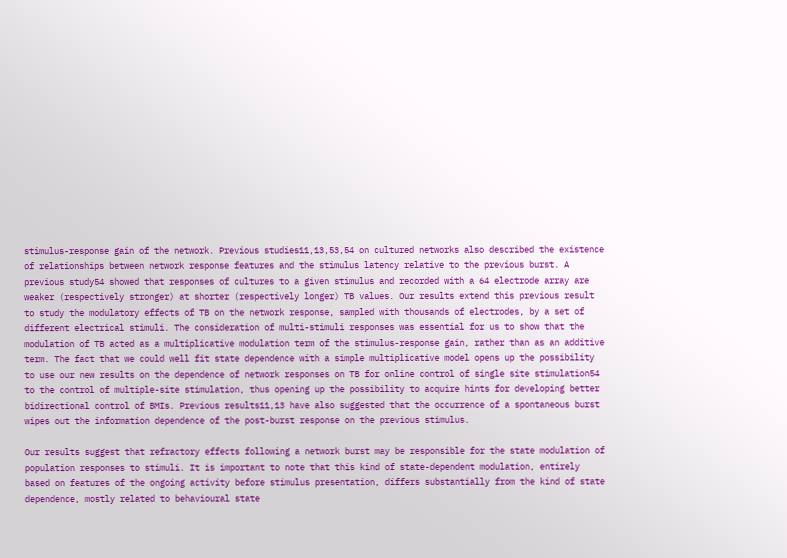stimulus-response gain of the network. Previous studies11,13,53,54 on cultured networks also described the existence of relationships between network response features and the stimulus latency relative to the previous burst. A previous study54 showed that responses of cultures to a given stimulus and recorded with a 64 electrode array are weaker (respectively stronger) at shorter (respectively longer) TB values. Our results extend this previous result to study the modulatory effects of TB on the network response, sampled with thousands of electrodes, by a set of different electrical stimuli. The consideration of multi-stimuli responses was essential for us to show that the modulation of TB acted as a multiplicative modulation term of the stimulus-response gain, rather than as an additive term. The fact that we could well fit state dependence with a simple multiplicative model opens up the possibility to use our new results on the dependence of network responses on TB for online control of single site stimulation54 to the control of multiple-site stimulation, thus opening up the possibility to acquire hints for developing better bidirectional control of BMIs. Previous results11,13 have also suggested that the occurrence of a spontaneous burst wipes out the information dependence of the post-burst response on the previous stimulus.

Our results suggest that refractory effects following a network burst may be responsible for the state modulation of population responses to stimuli. It is important to note that this kind of state-dependent modulation, entirely based on features of the ongoing activity before stimulus presentation, differs substantially from the kind of state dependence, mostly related to behavioural state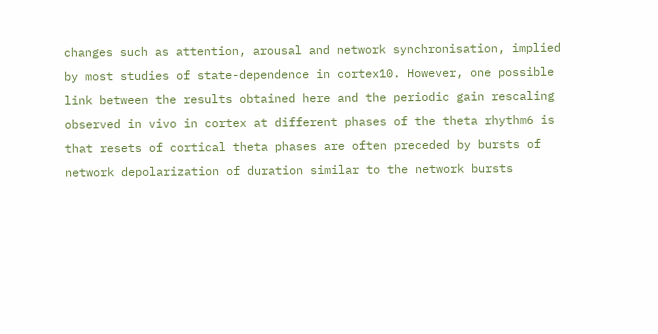changes such as attention, arousal and network synchronisation, implied by most studies of state-dependence in cortex10. However, one possible link between the results obtained here and the periodic gain rescaling observed in vivo in cortex at different phases of the theta rhythm6 is that resets of cortical theta phases are often preceded by bursts of network depolarization of duration similar to the network bursts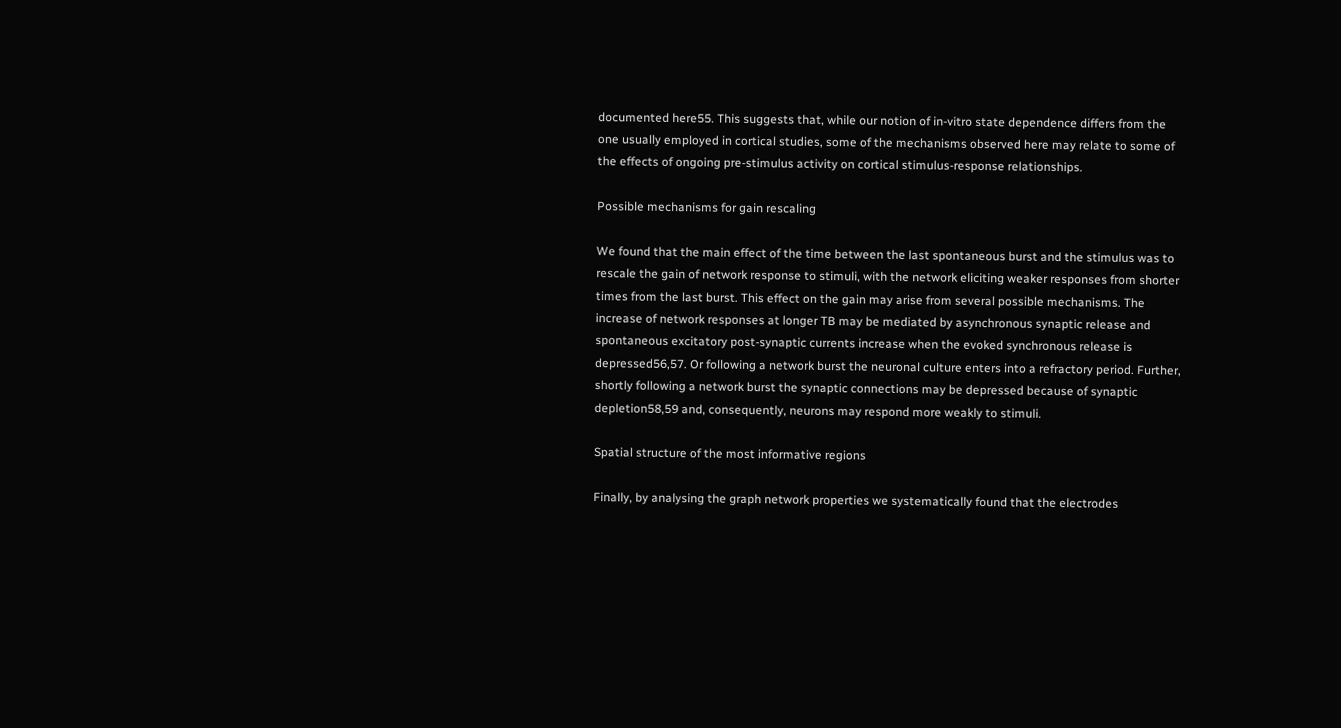documented here55. This suggests that, while our notion of in-vitro state dependence differs from the one usually employed in cortical studies, some of the mechanisms observed here may relate to some of the effects of ongoing pre-stimulus activity on cortical stimulus-response relationships.

Possible mechanisms for gain rescaling

We found that the main effect of the time between the last spontaneous burst and the stimulus was to rescale the gain of network response to stimuli, with the network eliciting weaker responses from shorter times from the last burst. This effect on the gain may arise from several possible mechanisms. The increase of network responses at longer TB may be mediated by asynchronous synaptic release and spontaneous excitatory post-synaptic currents increase when the evoked synchronous release is depressed56,57. Or following a network burst the neuronal culture enters into a refractory period. Further, shortly following a network burst the synaptic connections may be depressed because of synaptic depletion58,59 and, consequently, neurons may respond more weakly to stimuli.

Spatial structure of the most informative regions

Finally, by analysing the graph network properties we systematically found that the electrodes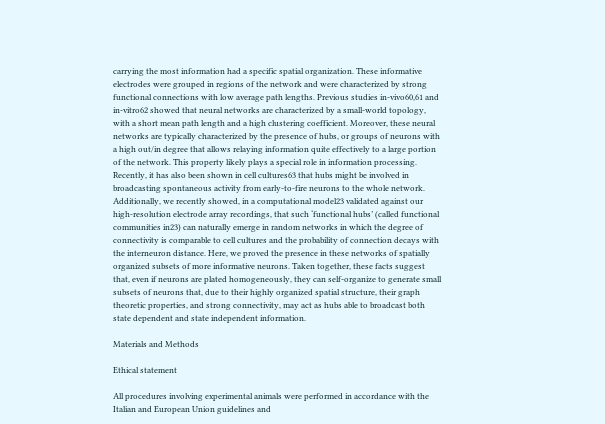carrying the most information had a specific spatial organization. These informative electrodes were grouped in regions of the network and were characterized by strong functional connections with low average path lengths. Previous studies in-vivo60,61 and in-vitro62 showed that neural networks are characterized by a small-world topology, with a short mean path length and a high clustering coefficient. Moreover, these neural networks are typically characterized by the presence of hubs, or groups of neurons with a high out/in degree that allows relaying information quite effectively to a large portion of the network. This property likely plays a special role in information processing. Recently, it has also been shown in cell cultures63 that hubs might be involved in broadcasting spontaneous activity from early-to-fire neurons to the whole network. Additionally, we recently showed, in a computational model23 validated against our high-resolution electrode array recordings, that such ‘functional hubs’ (called functional communities in23) can naturally emerge in random networks in which the degree of connectivity is comparable to cell cultures and the probability of connection decays with the interneuron distance. Here, we proved the presence in these networks of spatially organized subsets of more informative neurons. Taken together, these facts suggest that, even if neurons are plated homogeneously, they can self-organize to generate small subsets of neurons that, due to their highly organized spatial structure, their graph theoretic properties, and strong connectivity, may act as hubs able to broadcast both state dependent and state independent information.

Materials and Methods

Ethical statement

All procedures involving experimental animals were performed in accordance with the Italian and European Union guidelines and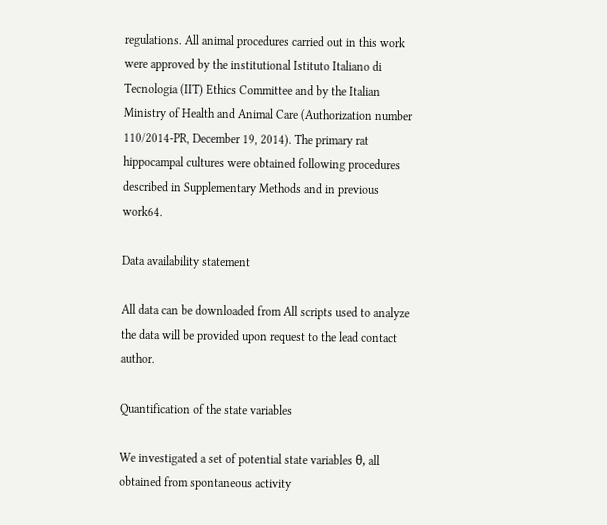regulations. All animal procedures carried out in this work were approved by the institutional Istituto Italiano di Tecnologia (IIT) Ethics Committee and by the Italian Ministry of Health and Animal Care (Authorization number 110/2014-PR, December 19, 2014). The primary rat hippocampal cultures were obtained following procedures described in Supplementary Methods and in previous work64.

Data availability statement

All data can be downloaded from All scripts used to analyze the data will be provided upon request to the lead contact author.

Quantification of the state variables

We investigated a set of potential state variables θ, all obtained from spontaneous activity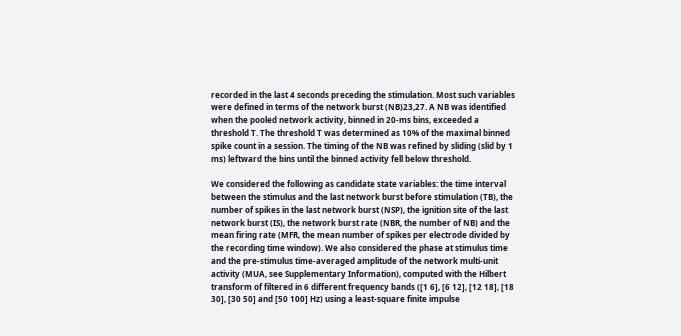recorded in the last 4 seconds preceding the stimulation. Most such variables were defined in terms of the network burst (NB)23,27. A NB was identified when the pooled network activity, binned in 20-ms bins, exceeded a threshold T. The threshold T was determined as 10% of the maximal binned spike count in a session. The timing of the NB was refined by sliding (slid by 1 ms) leftward the bins until the binned activity fell below threshold.

We considered the following as candidate state variables: the time interval between the stimulus and the last network burst before stimulation (TB), the number of spikes in the last network burst (NSP), the ignition site of the last network burst (IS), the network burst rate (NBR, the number of NB) and the mean firing rate (MFR, the mean number of spikes per electrode divided by the recording time window). We also considered the phase at stimulus time and the pre-stimulus time-averaged amplitude of the network multi-unit activity (MUA, see Supplementary Information), computed with the Hilbert transform of filtered in 6 different frequency bands ([1 6], [6 12], [12 18], [18 30], [30 50] and [50 100] Hz) using a least-square finite impulse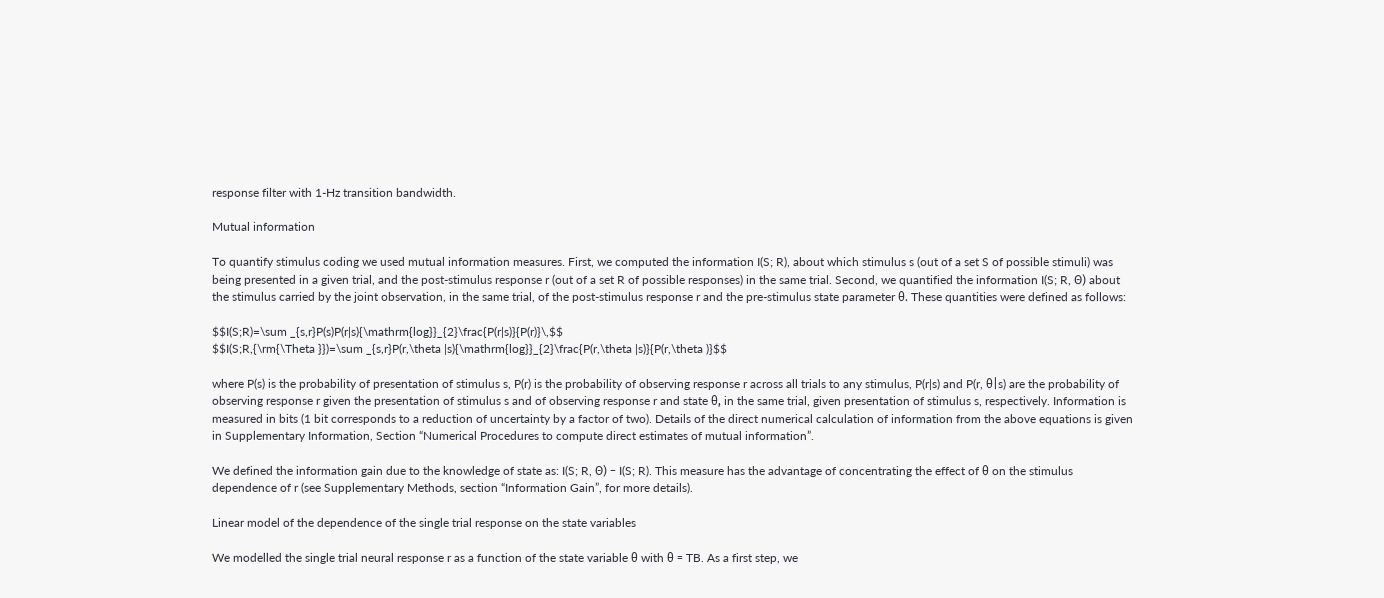response filter with 1-Hz transition bandwidth.

Mutual information

To quantify stimulus coding we used mutual information measures. First, we computed the information I(S; R), about which stimulus s (out of a set S of possible stimuli) was being presented in a given trial, and the post-stimulus response r (out of a set R of possible responses) in the same trial. Second, we quantified the information I(S; R, Θ) about the stimulus carried by the joint observation, in the same trial, of the post-stimulus response r and the pre-stimulus state parameter θ. These quantities were defined as follows:

$$I(S;R)=\sum _{s,r}P(s)P(r|s){\mathrm{log}}_{2}\frac{P(r|s)}{P(r)}\,$$
$$I(S;R,{\rm{\Theta }})=\sum _{s,r}P(r,\theta |s){\mathrm{log}}_{2}\frac{P(r,\theta |s)}{P(r,\theta )}$$

where P(s) is the probability of presentation of stimulus s, P(r) is the probability of observing response r across all trials to any stimulus, P(r|s) and P(r, θ|s) are the probability of observing response r given the presentation of stimulus s and of observing response r and state θ, in the same trial, given presentation of stimulus s, respectively. Information is measured in bits (1 bit corresponds to a reduction of uncertainty by a factor of two). Details of the direct numerical calculation of information from the above equations is given in Supplementary Information, Section “Numerical Procedures to compute direct estimates of mutual information”.

We defined the information gain due to the knowledge of state as: I(S; R, Θ) − I(S; R). This measure has the advantage of concentrating the effect of θ on the stimulus dependence of r (see Supplementary Methods, section “Information Gain”, for more details).

Linear model of the dependence of the single trial response on the state variables

We modelled the single trial neural response r as a function of the state variable θ with θ = TB. As a first step, we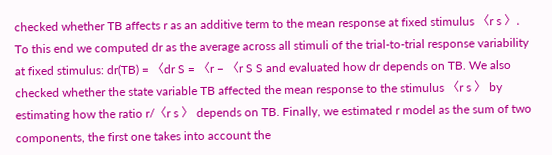checked whether TB affects r as an additive term to the mean response at fixed stimulus 〈r s 〉. To this end we computed dr as the average across all stimuli of the trial-to-trial response variability at fixed stimulus: dr(TB) = 〈dr S = 〈r − 〈r S S and evaluated how dr depends on TB. We also checked whether the state variable TB affected the mean response to the stimulus 〈r s 〉 by estimating how the ratio r/〈r s 〉 depends on TB. Finally, we estimated r model as the sum of two components, the first one takes into account the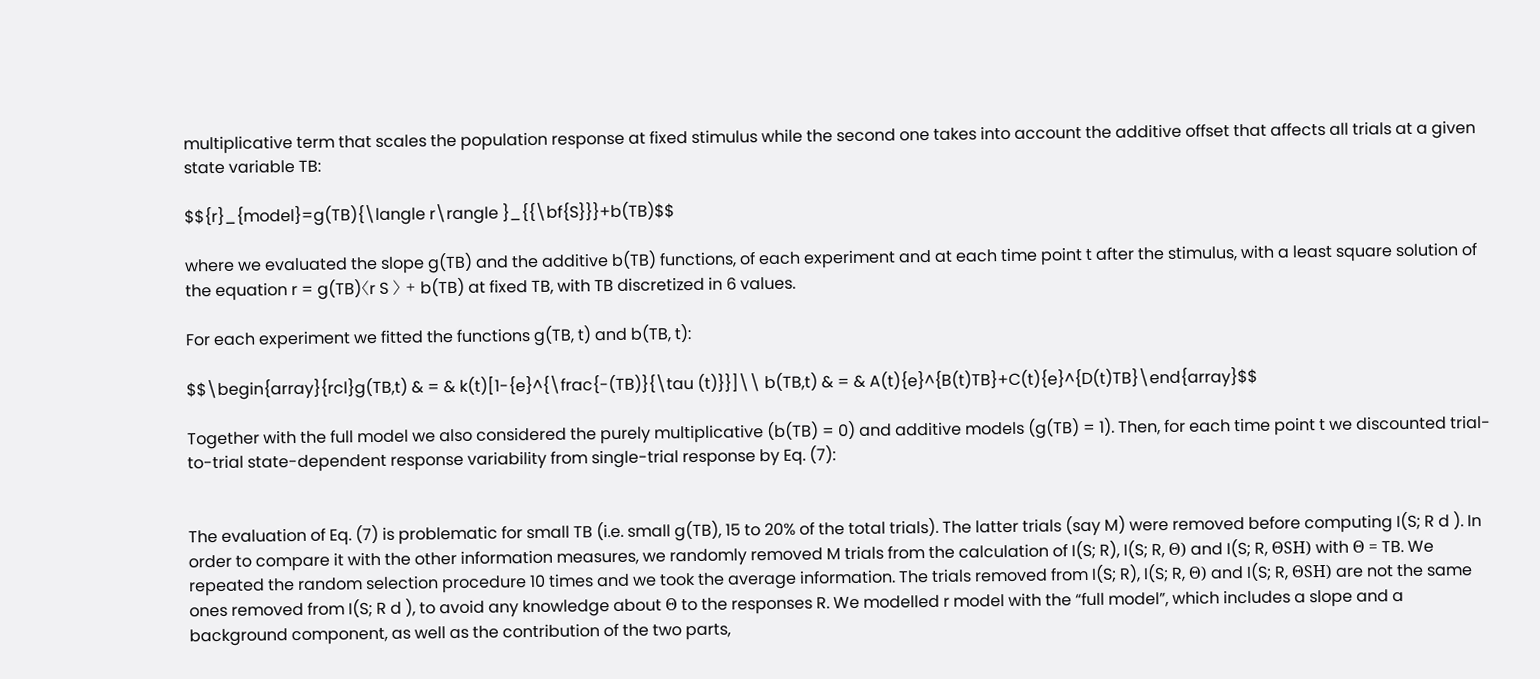multiplicative term that scales the population response at fixed stimulus while the second one takes into account the additive offset that affects all trials at a given state variable TB:

$${r}_{model}=g(TB){\langle r\rangle }_{{\bf{S}}}+b(TB)$$

where we evaluated the slope g(TB) and the additive b(TB) functions, of each experiment and at each time point t after the stimulus, with a least square solution of the equation r = g(TB)〈r S 〉 + b(TB) at fixed TB, with TB discretized in 6 values.

For each experiment we fitted the functions g(TB, t) and b(TB, t):

$$\begin{array}{rcl}g(TB,t) & = & k(t)[1-{e}^{\frac{-(TB)}{\tau (t)}}]\\ b(TB,t) & = & A(t){e}^{B(t)TB}+C(t){e}^{D(t)TB}\end{array}$$

Together with the full model we also considered the purely multiplicative (b(TB) = 0) and additive models (g(TB) = 1). Then, for each time point t we discounted trial-to-trial state-dependent response variability from single-trial response by Eq. (7):


The evaluation of Eq. (7) is problematic for small TB (i.e. small g(TB), 15 to 20% of the total trials). The latter trials (say M) were removed before computing I(S; R d ). In order to compare it with the other information measures, we randomly removed M trials from the calculation of I(S; R), I(S; R, Θ) and I(S; R, ΘSH) with Θ = TB. We repeated the random selection procedure 10 times and we took the average information. The trials removed from I(S; R), I(S; R, Θ) and I(S; R, ΘSH) are not the same ones removed from I(S; R d ), to avoid any knowledge about Θ to the responses R. We modelled r model with the “full model”, which includes a slope and a background component, as well as the contribution of the two parts,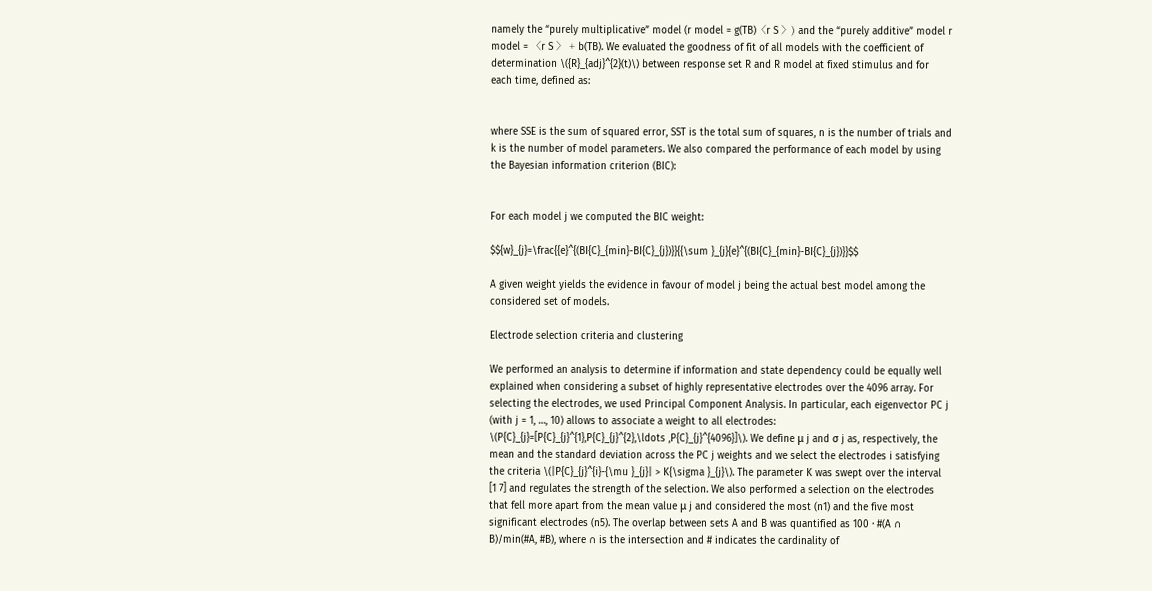namely the “purely multiplicative” model (r model = g(TB)〈r S 〉) and the “purely additive” model r model = 〈r S 〉 + b(TB). We evaluated the goodness of fit of all models with the coefficient of determination \({R}_{adj}^{2}(t)\) between response set R and R model at fixed stimulus and for each time, defined as:


where SSE is the sum of squared error, SST is the total sum of squares, n is the number of trials and k is the number of model parameters. We also compared the performance of each model by using the Bayesian information criterion (BIC):


For each model j we computed the BIC weight:

$${w}_{j}=\frac{{e}^{(BI{C}_{min}-BI{C}_{j})}}{{\sum }_{j}{e}^{(BI{C}_{min}-BI{C}_{j})}}$$

A given weight yields the evidence in favour of model j being the actual best model among the considered set of models.

Electrode selection criteria and clustering

We performed an analysis to determine if information and state dependency could be equally well explained when considering a subset of highly representative electrodes over the 4096 array. For selecting the electrodes, we used Principal Component Analysis. In particular, each eigenvector PC j (with j = 1, …, 10) allows to associate a weight to all electrodes: \(P{C}_{j}=[P{C}_{j}^{1},P{C}_{j}^{2},\ldots ,P{C}_{j}^{4096}]\). We define μ j and σ j as, respectively, the mean and the standard deviation across the PC j weights and we select the electrodes i satisfying the criteria \(|P{C}_{j}^{i}-{\mu }_{j}| > K{\sigma }_{j}\). The parameter K was swept over the interval [1 7] and regulates the strength of the selection. We also performed a selection on the electrodes that fell more apart from the mean value μ j and considered the most (n1) and the five most significant electrodes (n5). The overlap between sets A and B was quantified as 100 · #(A ∩ B)/min(#A, #B), where ∩ is the intersection and # indicates the cardinality of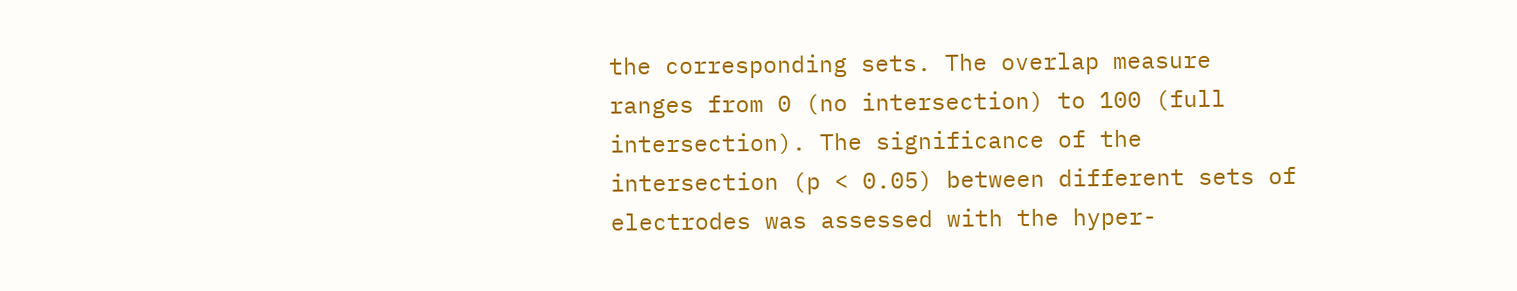the corresponding sets. The overlap measure ranges from 0 (no intersection) to 100 (full intersection). The significance of the intersection (p < 0.05) between different sets of electrodes was assessed with the hyper-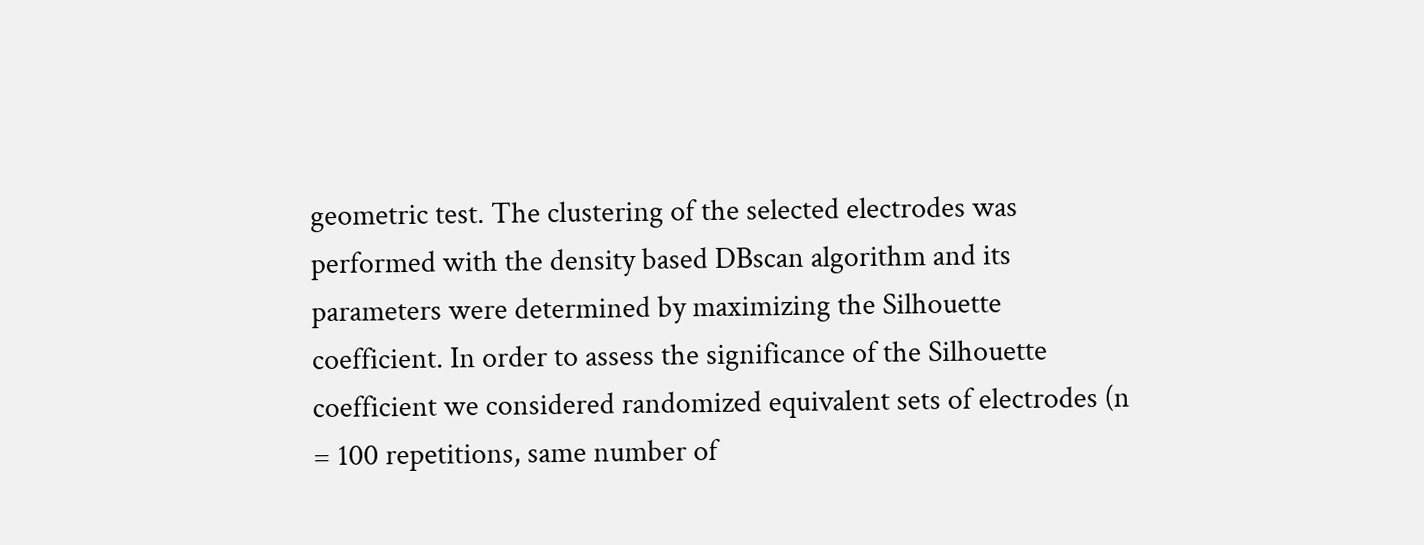geometric test. The clustering of the selected electrodes was performed with the density based DBscan algorithm and its parameters were determined by maximizing the Silhouette coefficient. In order to assess the significance of the Silhouette coefficient we considered randomized equivalent sets of electrodes (n = 100 repetitions, same number of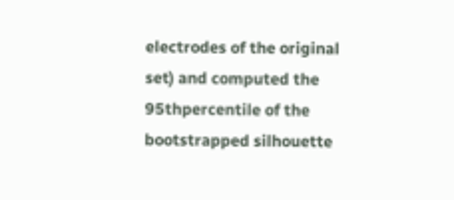electrodes of the original set) and computed the 95thpercentile of the bootstrapped silhouette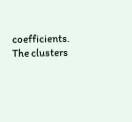coefficients. The clusters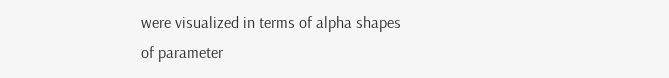were visualized in terms of alpha shapes of parameter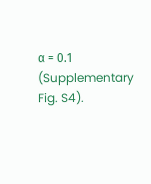α = 0.1 (Supplementary Fig. S4).